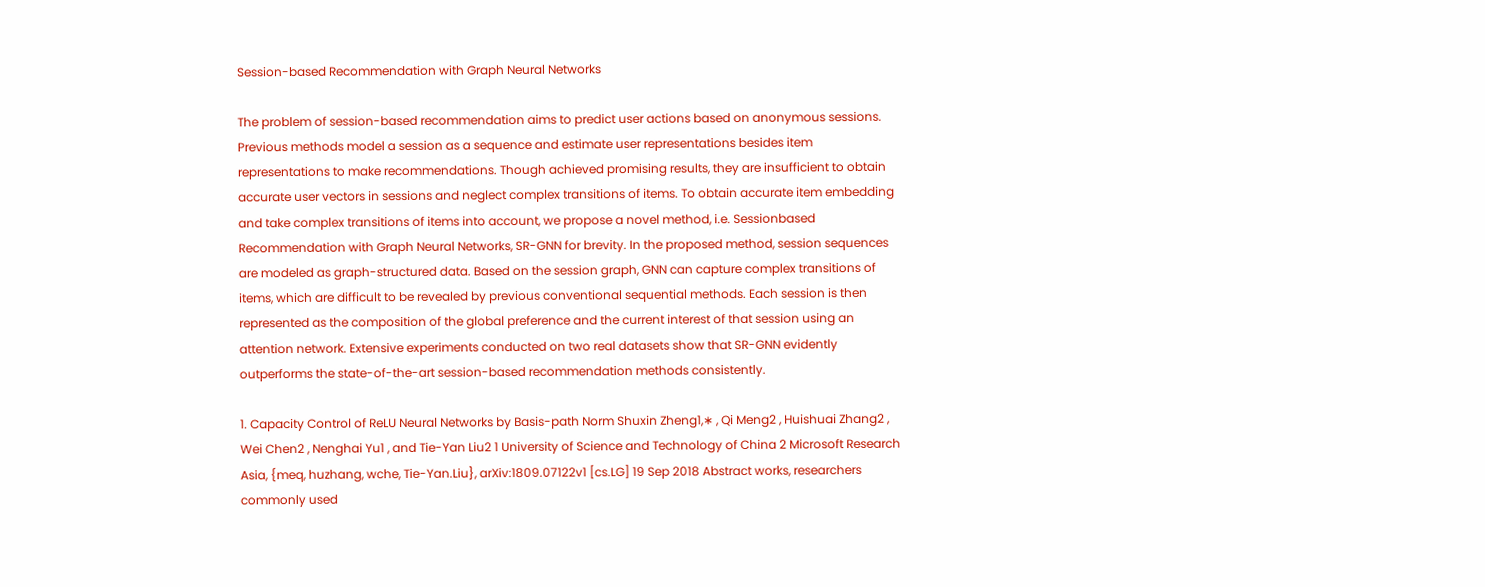Session-based Recommendation with Graph Neural Networks

The problem of session-based recommendation aims to predict user actions based on anonymous sessions. Previous methods model a session as a sequence and estimate user representations besides item representations to make recommendations. Though achieved promising results, they are insufficient to obtain accurate user vectors in sessions and neglect complex transitions of items. To obtain accurate item embedding and take complex transitions of items into account, we propose a novel method, i.e. Sessionbased Recommendation with Graph Neural Networks, SR-GNN for brevity. In the proposed method, session sequences are modeled as graph-structured data. Based on the session graph, GNN can capture complex transitions of items, which are difficult to be revealed by previous conventional sequential methods. Each session is then represented as the composition of the global preference and the current interest of that session using an attention network. Extensive experiments conducted on two real datasets show that SR-GNN evidently outperforms the state-of-the-art session-based recommendation methods consistently.

1. Capacity Control of ReLU Neural Networks by Basis-path Norm Shuxin Zheng1,∗ , Qi Meng2 , Huishuai Zhang2 , Wei Chen2 , Nenghai Yu1 , and Tie-Yan Liu2 1 University of Science and Technology of China 2 Microsoft Research Asia, {meq, huzhang, wche, Tie-Yan.Liu}, arXiv:1809.07122v1 [cs.LG] 19 Sep 2018 Abstract works, researchers commonly used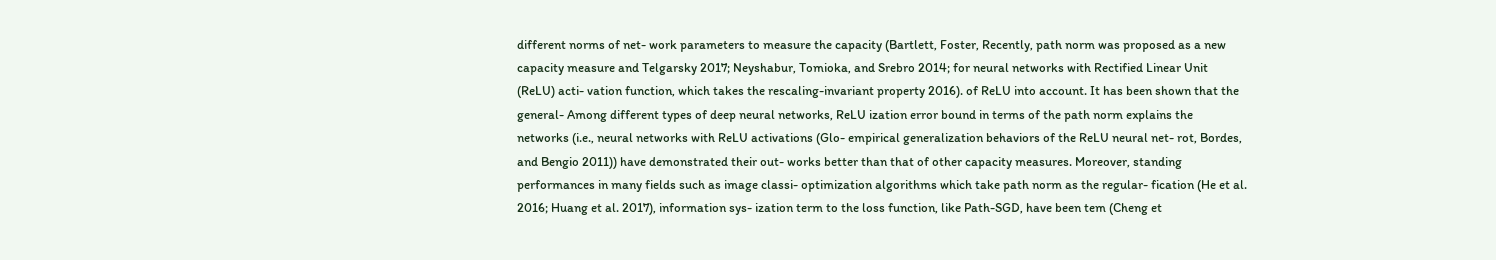different norms of net- work parameters to measure the capacity (Bartlett, Foster, Recently, path norm was proposed as a new capacity measure and Telgarsky 2017; Neyshabur, Tomioka, and Srebro 2014; for neural networks with Rectified Linear Unit (ReLU) acti- vation function, which takes the rescaling-invariant property 2016). of ReLU into account. It has been shown that the general- Among different types of deep neural networks, ReLU ization error bound in terms of the path norm explains the networks (i.e., neural networks with ReLU activations (Glo- empirical generalization behaviors of the ReLU neural net- rot, Bordes, and Bengio 2011)) have demonstrated their out- works better than that of other capacity measures. Moreover, standing performances in many fields such as image classi- optimization algorithms which take path norm as the regular- fication (He et al. 2016; Huang et al. 2017), information sys- ization term to the loss function, like Path-SGD, have been tem (Cheng et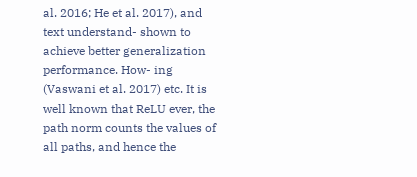al. 2016; He et al. 2017), and text understand- shown to achieve better generalization performance. How- ing (Vaswani et al. 2017) etc. It is well known that ReLU ever, the path norm counts the values of all paths, and hence the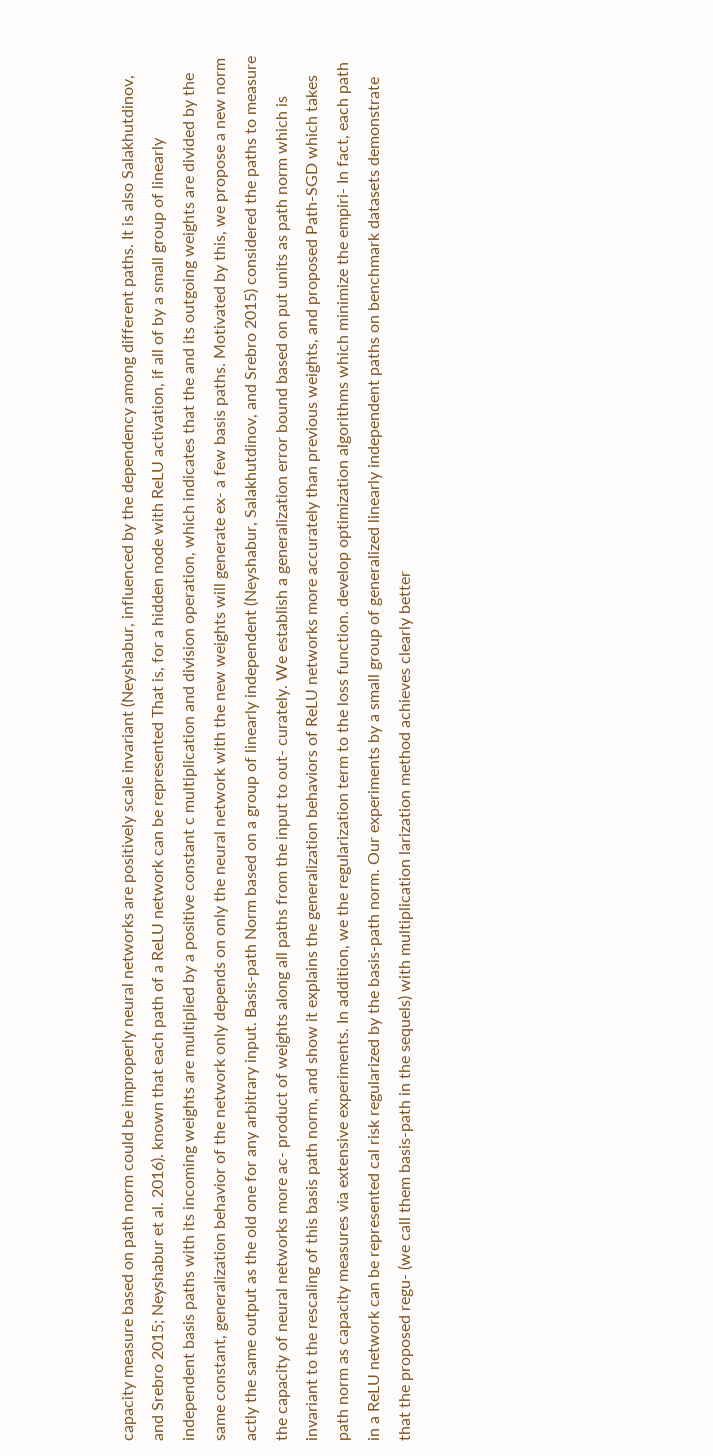capacity measure based on path norm could be improperly neural networks are positively scale invariant (Neyshabur, influenced by the dependency among different paths. It is also Salakhutdinov, and Srebro 2015; Neyshabur et al. 2016). known that each path of a ReLU network can be represented That is, for a hidden node with ReLU activation, if all of by a small group of linearly independent basis paths with its incoming weights are multiplied by a positive constant c multiplication and division operation, which indicates that the and its outgoing weights are divided by the same constant, generalization behavior of the network only depends on only the neural network with the new weights will generate ex- a few basis paths. Motivated by this, we propose a new norm actly the same output as the old one for any arbitrary input. Basis-path Norm based on a group of linearly independent (Neyshabur, Salakhutdinov, and Srebro 2015) considered the paths to measure the capacity of neural networks more ac- product of weights along all paths from the input to out- curately. We establish a generalization error bound based on put units as path norm which is invariant to the rescaling of this basis path norm, and show it explains the generalization behaviors of ReLU networks more accurately than previous weights, and proposed Path-SGD which takes path norm as capacity measures via extensive experiments. In addition, we the regularization term to the loss function. develop optimization algorithms which minimize the empiri- In fact, each path in a ReLU network can be represented cal risk regularized by the basis-path norm. Our experiments by a small group of generalized linearly independent paths on benchmark datasets demonstrate that the proposed regu- (we call them basis-path in the sequels) with multiplication larization method achieves clearly better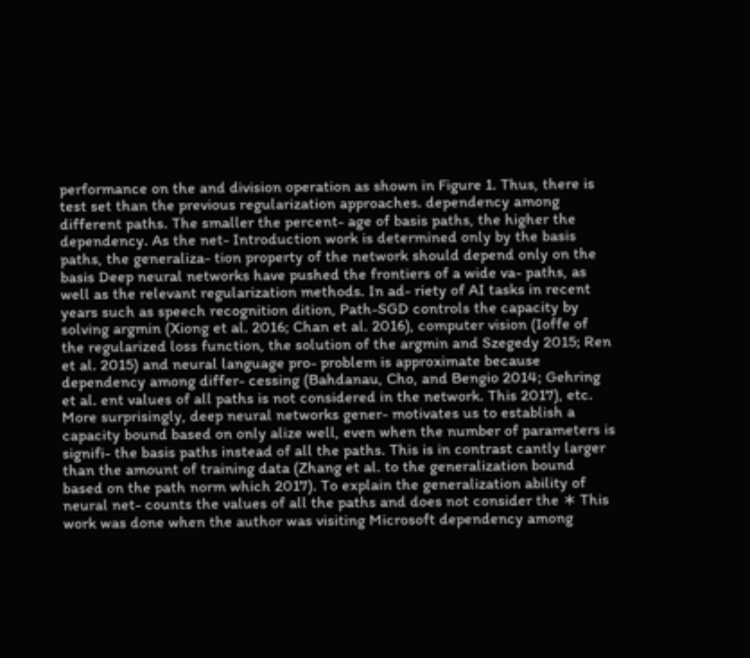performance on the and division operation as shown in Figure 1. Thus, there is test set than the previous regularization approaches. dependency among different paths. The smaller the percent- age of basis paths, the higher the dependency. As the net- Introduction work is determined only by the basis paths, the generaliza- tion property of the network should depend only on the basis Deep neural networks have pushed the frontiers of a wide va- paths, as well as the relevant regularization methods. In ad- riety of AI tasks in recent years such as speech recognition dition, Path-SGD controls the capacity by solving argmin (Xiong et al. 2016; Chan et al. 2016), computer vision (Ioffe of the regularized loss function, the solution of the argmin and Szegedy 2015; Ren et al. 2015) and neural language pro- problem is approximate because dependency among differ- cessing (Bahdanau, Cho, and Bengio 2014; Gehring et al. ent values of all paths is not considered in the network. This 2017), etc. More surprisingly, deep neural networks gener- motivates us to establish a capacity bound based on only alize well, even when the number of parameters is signifi- the basis paths instead of all the paths. This is in contrast cantly larger than the amount of training data (Zhang et al. to the generalization bound based on the path norm which 2017). To explain the generalization ability of neural net- counts the values of all the paths and does not consider the ∗ This work was done when the author was visiting Microsoft dependency among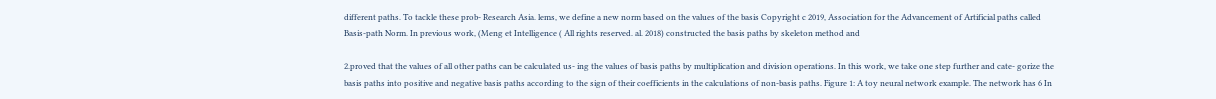different paths. To tackle these prob- Research Asia. lems, we define a new norm based on the values of the basis Copyright c 2019, Association for the Advancement of Artificial paths called Basis-path Norm. In previous work, (Meng et Intelligence ( All rights reserved. al. 2018) constructed the basis paths by skeleton method and

2.proved that the values of all other paths can be calculated us- ing the values of basis paths by multiplication and division operations. In this work, we take one step further and cate- gorize the basis paths into positive and negative basis paths according to the sign of their coefficients in the calculations of non-basis paths. Figure 1: A toy neural network example. The network has 6 In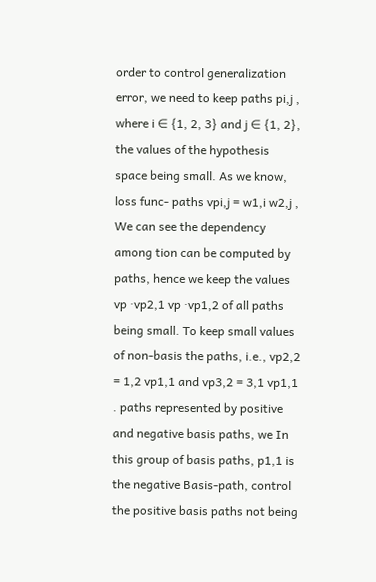order to control generalization error, we need to keep paths pi,j , where i ∈ {1, 2, 3} and j ∈ {1, 2}, the values of the hypothesis space being small. As we know, loss func- paths vpi,j = w1,i w2,j , We can see the dependency among tion can be computed by paths, hence we keep the values vp ·vp2,1 vp ·vp1,2 of all paths being small. To keep small values of non-basis the paths, i.e., vp2,2 = 1,2 vp1,1 and vp3,2 = 3,1 vp1,1 . paths represented by positive and negative basis paths, we In this group of basis paths, p1,1 is the negative Basis-path, control the positive basis paths not being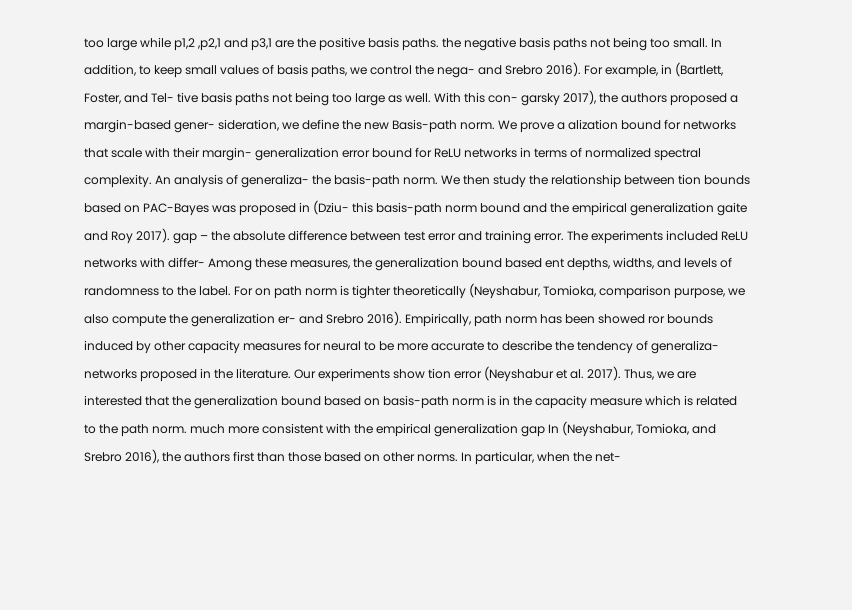too large while p1,2 ,p2,1 and p3,1 are the positive basis paths. the negative basis paths not being too small. In addition, to keep small values of basis paths, we control the nega- and Srebro 2016). For example, in (Bartlett, Foster, and Tel- tive basis paths not being too large as well. With this con- garsky 2017), the authors proposed a margin-based gener- sideration, we define the new Basis-path norm. We prove a alization bound for networks that scale with their margin- generalization error bound for ReLU networks in terms of normalized spectral complexity. An analysis of generaliza- the basis-path norm. We then study the relationship between tion bounds based on PAC-Bayes was proposed in (Dziu- this basis-path norm bound and the empirical generalization gaite and Roy 2017). gap – the absolute difference between test error and training error. The experiments included ReLU networks with differ- Among these measures, the generalization bound based ent depths, widths, and levels of randomness to the label. For on path norm is tighter theoretically (Neyshabur, Tomioka, comparison purpose, we also compute the generalization er- and Srebro 2016). Empirically, path norm has been showed ror bounds induced by other capacity measures for neural to be more accurate to describe the tendency of generaliza- networks proposed in the literature. Our experiments show tion error (Neyshabur et al. 2017). Thus, we are interested that the generalization bound based on basis-path norm is in the capacity measure which is related to the path norm. much more consistent with the empirical generalization gap In (Neyshabur, Tomioka, and Srebro 2016), the authors first than those based on other norms. In particular, when the net-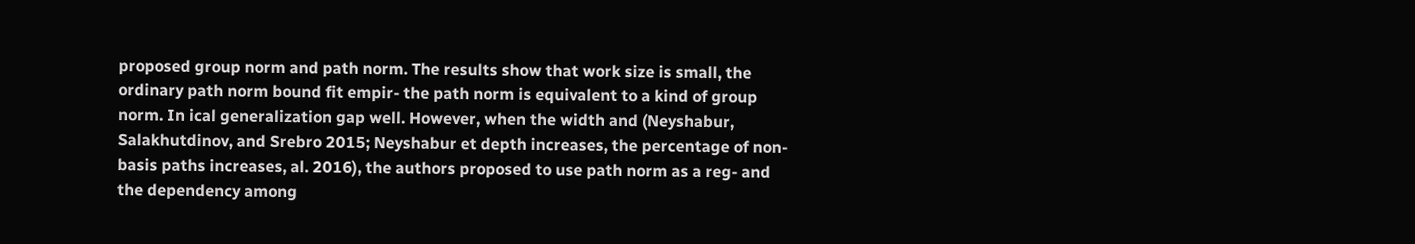proposed group norm and path norm. The results show that work size is small, the ordinary path norm bound fit empir- the path norm is equivalent to a kind of group norm. In ical generalization gap well. However, when the width and (Neyshabur, Salakhutdinov, and Srebro 2015; Neyshabur et depth increases, the percentage of non-basis paths increases, al. 2016), the authors proposed to use path norm as a reg- and the dependency among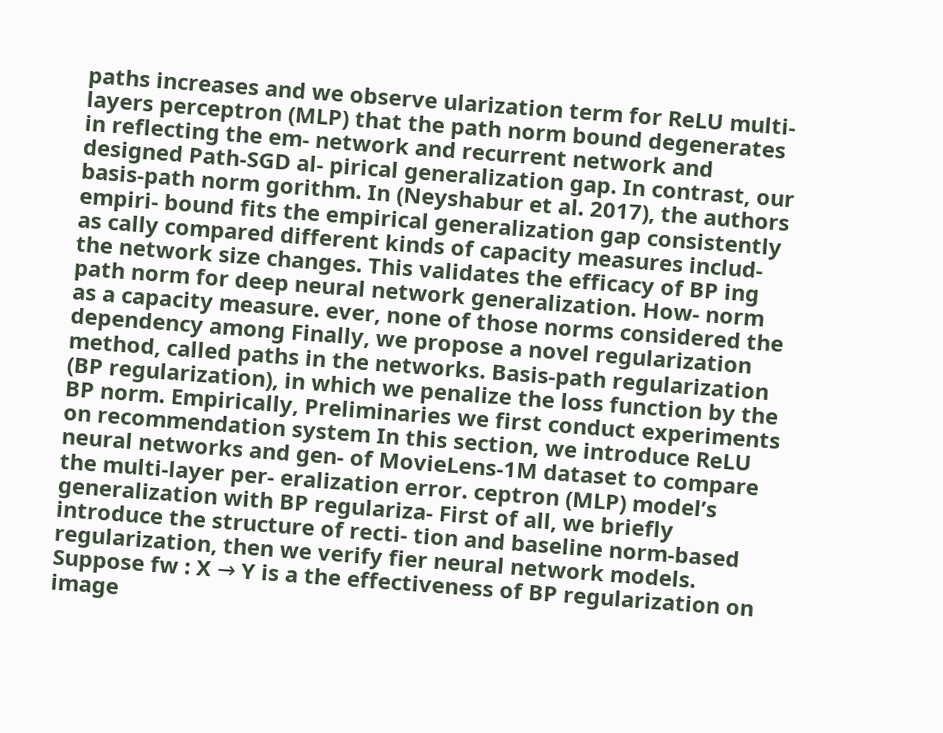paths increases and we observe ularization term for ReLU multi-layers perceptron (MLP) that the path norm bound degenerates in reflecting the em- network and recurrent network and designed Path-SGD al- pirical generalization gap. In contrast, our basis-path norm gorithm. In (Neyshabur et al. 2017), the authors empiri- bound fits the empirical generalization gap consistently as cally compared different kinds of capacity measures includ- the network size changes. This validates the efficacy of BP ing path norm for deep neural network generalization. How- norm as a capacity measure. ever, none of those norms considered the dependency among Finally, we propose a novel regularization method, called paths in the networks. Basis-path regularization (BP regularization), in which we penalize the loss function by the BP norm. Empirically, Preliminaries we first conduct experiments on recommendation system In this section, we introduce ReLU neural networks and gen- of MovieLens-1M dataset to compare the multi-layer per- eralization error. ceptron (MLP) model’s generalization with BP regulariza- First of all, we briefly introduce the structure of recti- tion and baseline norm-based regularization, then we verify fier neural network models. Suppose fw : X → Y is a the effectiveness of BP regularization on image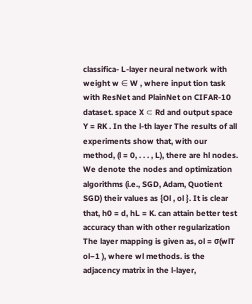classifica- L-layer neural network with weight w ∈ W , where input tion task with ResNet and PlainNet on CIFAR-10 dataset. space X ⊂ Rd and output space Y = RK . In the l-th layer The results of all experiments show that, with our method, (l = 0, . . . , L), there are hl nodes. We denote the nodes and optimization algorithms (i.e., SGD, Adam, Quotient SGD) their values as {Ol , ol }. It is clear that, h0 = d, hL = K. can attain better test accuracy than with other regularization The layer mapping is given as, ol = σ(wlT ol−1 ), where wl methods. is the adjacency matrix in the l-layer,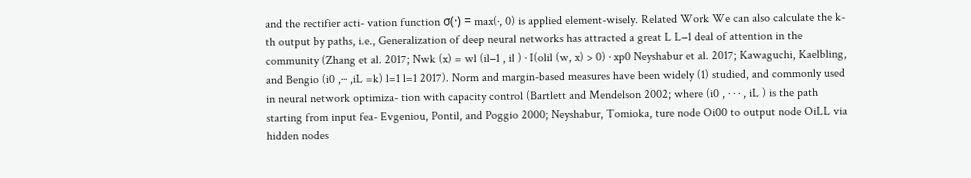and the rectifier acti- vation function σ(·) = max(·, 0) is applied element-wisely. Related Work We can also calculate the k-th output by paths, i.e., Generalization of deep neural networks has attracted a great L L−1 deal of attention in the community (Zhang et al. 2017; Nwk (x) = wl (il−1 , il ) · I(olil (w, x) > 0) · xp0 Neyshabur et al. 2017; Kawaguchi, Kaelbling, and Bengio (i0 ,··· ,iL =k) l=1 l=1 2017). Norm and margin-based measures have been widely (1) studied, and commonly used in neural network optimiza- tion with capacity control (Bartlett and Mendelson 2002; where (i0 , · · · , iL ) is the path starting from input fea- Evgeniou, Pontil, and Poggio 2000; Neyshabur, Tomioka, ture node Oi00 to output node OiLL via hidden nodes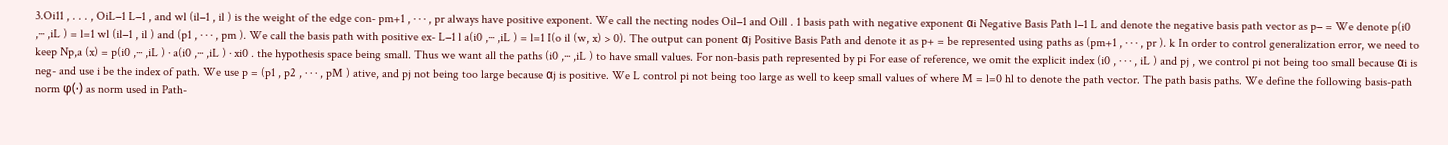3.Oi11 , . . . , OiL−1 L−1 , and wl (il−1 , il ) is the weight of the edge con- pm+1 , · · · , pr always have positive exponent. We call the necting nodes Oil−1 and Oill . 1 basis path with negative exponent αi Negative Basis Path l−1 L and denote the negative basis path vector as p− = We denote p(i0 ,··· ,iL ) = l=1 wl (il−1 , il ) and (p1 , · · · , pm ). We call the basis path with positive ex- L−1 l a(i0 ,··· ,iL ) = l=1 I(o il (w, x) > 0). The output can ponent αj Positive Basis Path and denote it as p+ = be represented using paths as (pm+1 , · · · , pr ). k In order to control generalization error, we need to keep Np,a (x) = p(i0 ,··· ,iL ) · a(i0 ,··· ,iL ) · xi0 . the hypothesis space being small. Thus we want all the paths (i0 ,··· ,iL ) to have small values. For non-basis path represented by pi For ease of reference, we omit the explicit index (i0 , · · · , iL ) and pj , we control pi not being too small because αi is neg- and use i be the index of path. We use p = (p1 , p2 , · · · , pM ) ative, and pj not being too large because αj is positive. We L control pi not being too large as well to keep small values of where M = l=0 hl to denote the path vector. The path basis paths. We define the following basis-path norm φ(·) as norm used in Path-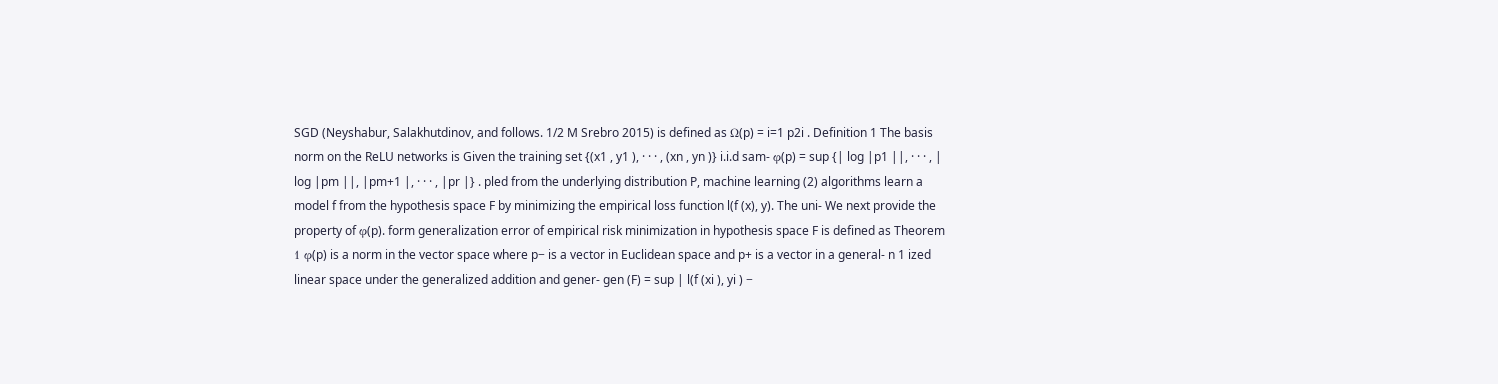SGD (Neyshabur, Salakhutdinov, and follows. 1/2 M Srebro 2015) is defined as Ω(p) = i=1 p2i . Definition 1 The basis norm on the ReLU networks is Given the training set {(x1 , y1 ), · · · , (xn , yn )} i.i.d sam- φ(p) = sup {| log |p1 ||, · · · , | log |pm ||, |pm+1 |, · · · , |pr |} . pled from the underlying distribution P, machine learning (2) algorithms learn a model f from the hypothesis space F by minimizing the empirical loss function l(f (x), y). The uni- We next provide the property of φ(p). form generalization error of empirical risk minimization in hypothesis space F is defined as Theorem 1 φ(p) is a norm in the vector space where p− is a vector in Euclidean space and p+ is a vector in a general- n 1 ized linear space under the generalized addition and gener- gen (F) = sup | l(f (xi ), yi ) −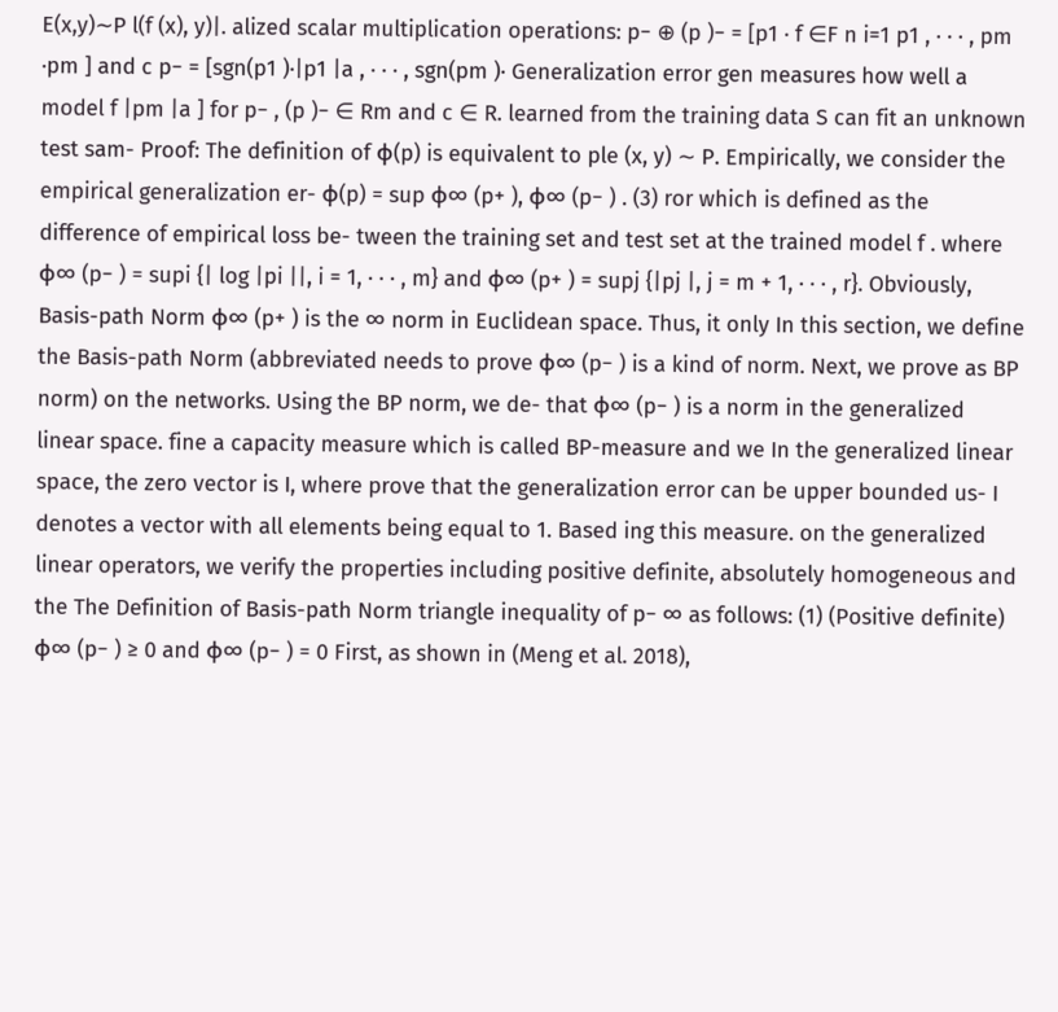E(x,y)∼P l(f (x), y)|. alized scalar multiplication operations: p− ⊕ (p )− = [p1 · f ∈F n i=1 p1 , · · · , pm ·pm ] and c p− = [sgn(p1 )·|p1 |a , · · · , sgn(pm )· Generalization error gen measures how well a model f |pm |a ] for p− , (p )− ∈ Rm and c ∈ R. learned from the training data S can fit an unknown test sam- Proof: The definition of φ(p) is equivalent to ple (x, y) ∼ P. Empirically, we consider the empirical generalization er- φ(p) = sup φ∞ (p+ ), φ∞ (p− ) . (3) ror which is defined as the difference of empirical loss be- tween the training set and test set at the trained model f . where φ∞ (p− ) = supi {| log |pi ||, i = 1, · · · , m} and φ∞ (p+ ) = supj {|pj |, j = m + 1, · · · , r}. Obviously, Basis-path Norm φ∞ (p+ ) is the ∞ norm in Euclidean space. Thus, it only In this section, we define the Basis-path Norm (abbreviated needs to prove φ∞ (p− ) is a kind of norm. Next, we prove as BP norm) on the networks. Using the BP norm, we de- that φ∞ (p− ) is a norm in the generalized linear space. fine a capacity measure which is called BP-measure and we In the generalized linear space, the zero vector is I, where prove that the generalization error can be upper bounded us- I denotes a vector with all elements being equal to 1. Based ing this measure. on the generalized linear operators, we verify the properties including positive definite, absolutely homogeneous and the The Definition of Basis-path Norm triangle inequality of p− ∞ as follows: (1) (Positive definite) φ∞ (p− ) ≥ 0 and φ∞ (p− ) = 0 First, as shown in (Meng et al. 2018),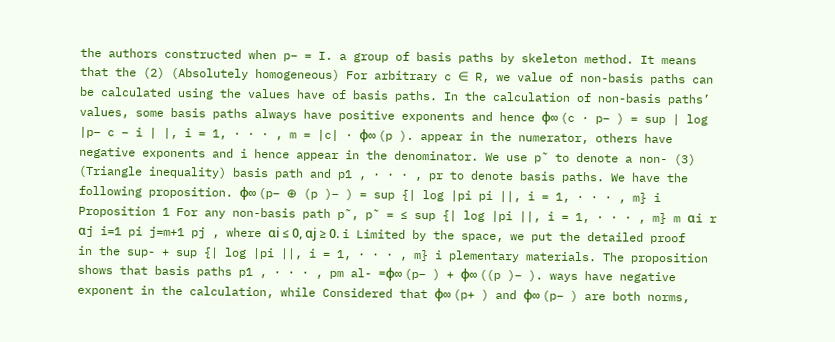the authors constructed when p− = I. a group of basis paths by skeleton method. It means that the (2) (Absolutely homogeneous) For arbitrary c ∈ R, we value of non-basis paths can be calculated using the values have of basis paths. In the calculation of non-basis paths’ values, some basis paths always have positive exponents and hence φ∞ (c · p− ) = sup | log |p− c − i | |, i = 1, · · · , m = |c| · φ∞ (p ). appear in the numerator, others have negative exponents and i hence appear in the denominator. We use p˜ to denote a non- (3) (Triangle inequality) basis path and p1 , · · · , pr to denote basis paths. We have the following proposition. φ∞ (p− ⊕ (p )− ) = sup {| log |pi pi ||, i = 1, · · · , m} i Proposition 1 For any non-basis path p˜, p˜ = ≤ sup {| log |pi ||, i = 1, · · · , m} m αi r αj i=1 pi j=m+1 pj , where αi ≤ 0, αj ≥ 0. i Limited by the space, we put the detailed proof in the sup- + sup {| log |pi ||, i = 1, · · · , m} i plementary materials. The proposition shows that basis paths p1 , · · · , pm al- =φ∞ (p− ) + φ∞ ((p )− ). ways have negative exponent in the calculation, while Considered that φ∞ (p+ ) and φ∞ (p− ) are both norms,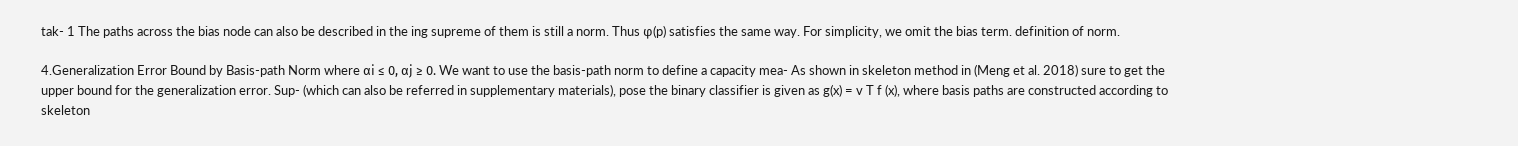tak- 1 The paths across the bias node can also be described in the ing supreme of them is still a norm. Thus φ(p) satisfies the same way. For simplicity, we omit the bias term. definition of norm.

4.Generalization Error Bound by Basis-path Norm where αi ≤ 0, αj ≥ 0. We want to use the basis-path norm to define a capacity mea- As shown in skeleton method in (Meng et al. 2018) sure to get the upper bound for the generalization error. Sup- (which can also be referred in supplementary materials), pose the binary classifier is given as g(x) = v T f (x), where basis paths are constructed according to skeleton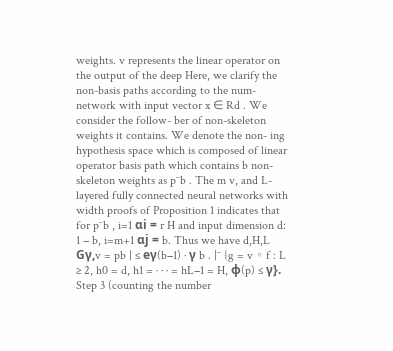weights. v represents the linear operator on the output of the deep Here, we clarify the non-basis paths according to the num- network with input vector x ∈ Rd . We consider the follow- ber of non-skeleton weights it contains. We denote the non- ing hypothesis space which is composed of linear operator basis path which contains b non-skeleton weights as p˜b . The m v, and L-layered fully connected neural networks with width proofs of Proposition 1 indicates that for p˜b , i=1 αi = r H and input dimension d: 1 − b, i=m+1 αj = b. Thus we have d,H,L Gγ,v = pb | ≤ eγ(b−1) · γ b . |˜ {g = v ◦ f : L ≥ 2, h0 = d, h1 = · · · = hL−1 = H, φ(p) ≤ γ}. Step 3 (counting the number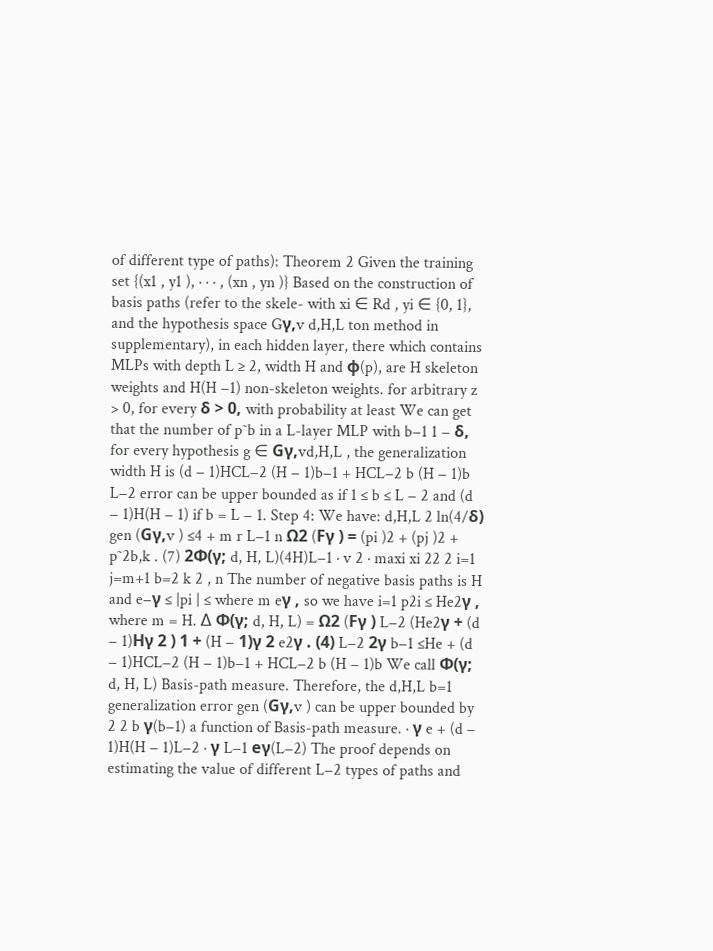of different type of paths): Theorem 2 Given the training set {(x1 , y1 ), · · · , (xn , yn )} Based on the construction of basis paths (refer to the skele- with xi ∈ Rd , yi ∈ {0, 1}, and the hypothesis space Gγ,v d,H,L ton method in supplementary), in each hidden layer, there which contains MLPs with depth L ≥ 2, width H and φ(p), are H skeleton weights and H(H −1) non-skeleton weights. for arbitrary z > 0, for every δ > 0, with probability at least We can get that the number of p˜b in a L-layer MLP with b−1 1 − δ, for every hypothesis g ∈ Gγ,vd,H,L , the generalization width H is (d − 1)HCL−2 (H − 1)b−1 + HCL−2 b (H − 1)b L−2 error can be upper bounded as if 1 ≤ b ≤ L − 2 and (d − 1)H(H − 1) if b = L − 1. Step 4: We have: d,H,L 2 ln(4/δ) gen (Gγ,v ) ≤4 + m r L−1 n Ω2 (Fγ ) = (pi )2 + (pj )2 + p˜2b,k . (7) 2Φ(γ; d, H, L)(4H)L−1 · v 2 · maxi xi 22 2 i=1 j=m+1 b=2 k 2 , n The number of negative basis paths is H and e−γ ≤ |pi | ≤ where m eγ , so we have i=1 p2i ≤ He2γ , where m = H. ∆ Φ(γ; d, H, L) = Ω2 (Fγ ) L−2 (He2γ + (d − 1)Hγ 2 ) 1 + (H − 1)γ 2 e2γ . (4) L−2 2γ b−1 ≤He + (d − 1)HCL−2 (H − 1)b−1 + HCL−2 b (H − 1)b We call Φ(γ; d, H, L) Basis-path measure. Therefore, the d,H,L b=1 generalization error gen (Gγ,v ) can be upper bounded by 2 2 b γ(b−1) a function of Basis-path measure. · γ e + (d − 1)H(H − 1)L−2 · γ L−1 eγ(L−2) The proof depends on estimating the value of different L−2 types of paths and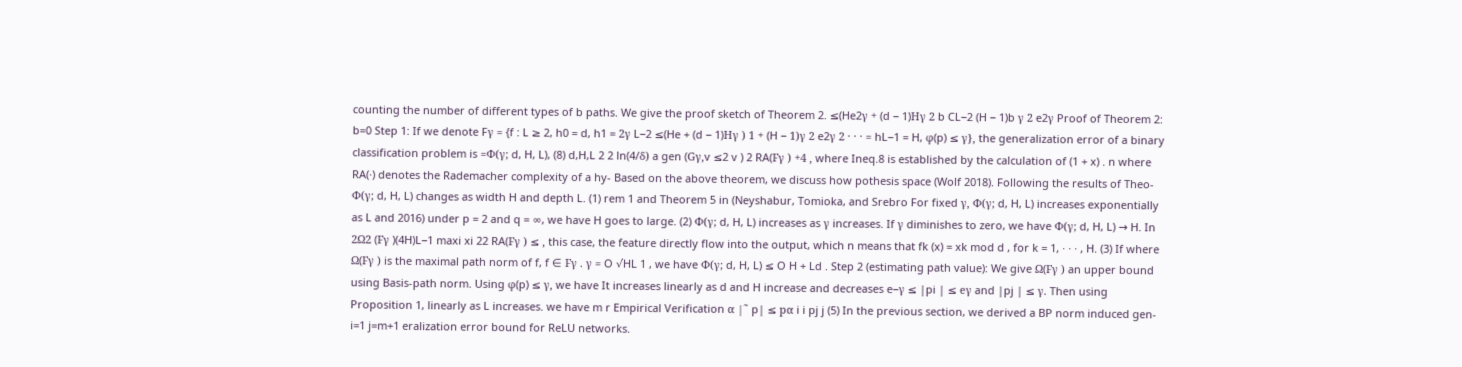counting the number of different types of b paths. We give the proof sketch of Theorem 2. ≤(He2γ + (d − 1)Hγ 2 b CL−2 (H − 1)b γ 2 e2γ Proof of Theorem 2: b=0 Step 1: If we denote Fγ = {f : L ≥ 2, h0 = d, h1 = 2γ L−2 ≤(He + (d − 1)Hγ ) 1 + (H − 1)γ 2 e2γ 2 · · · = hL−1 = H, φ(p) ≤ γ}, the generalization error of a binary classification problem is =Φ(γ; d, H, L), (8) d,H,L 2 2 ln(4/δ) a gen (Gγ,v ≤2 v ) 2 RA(Fγ ) +4 , where Ineq.8 is established by the calculation of (1 + x) . n where RA(·) denotes the Rademacher complexity of a hy- Based on the above theorem, we discuss how pothesis space (Wolf 2018). Following the results of Theo- Φ(γ; d, H, L) changes as width H and depth L. (1) rem 1 and Theorem 5 in (Neyshabur, Tomioka, and Srebro For fixed γ, Φ(γ; d, H, L) increases exponentially as L and 2016) under p = 2 and q = ∞, we have H goes to large. (2) Φ(γ; d, H, L) increases as γ increases. If γ diminishes to zero, we have Φ(γ; d, H, L) → H. In 2Ω2 (Fγ )(4H)L−1 maxi xi 22 RA(Fγ ) ≤ , this case, the feature directly flow into the output, which n means that fk (x) = xk mod d , for k = 1, · · · , H. (3) If where Ω(Fγ ) is the maximal path norm of f, f ∈ Fγ . γ = O √HL 1 , we have Φ(γ; d, H, L) ≤ O H + Ld . Step 2 (estimating path value): We give Ω(Fγ ) an upper bound using Basis-path norm. Using φ(p) ≤ γ, we have It increases linearly as d and H increase and decreases e−γ ≤ |pi | ≤ eγ and |pj | ≤ γ. Then using Proposition 1, linearly as L increases. we have m r Empirical Verification α |˜ p| ≤ pα i i pj j (5) In the previous section, we derived a BP norm induced gen- i=1 j=m+1 eralization error bound for ReLU networks.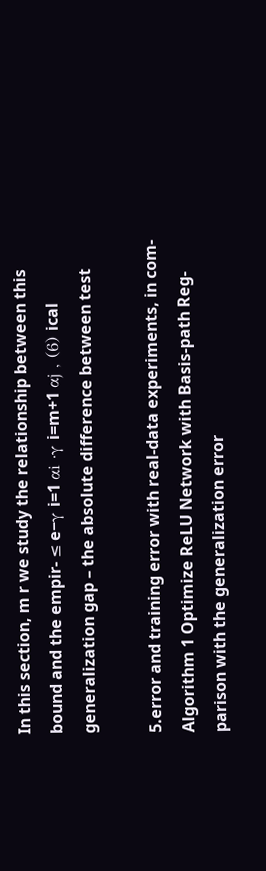In this section, m r we study the relationship between this bound and the empir- ≤ e−γ i=1 αi ·γ i=m+1 αj , (6) ical generalization gap – the absolute difference between test

5.error and training error with real-data experiments, in com- Algorithm 1 Optimize ReLU Network with Basis-path Reg- parison with the generalization error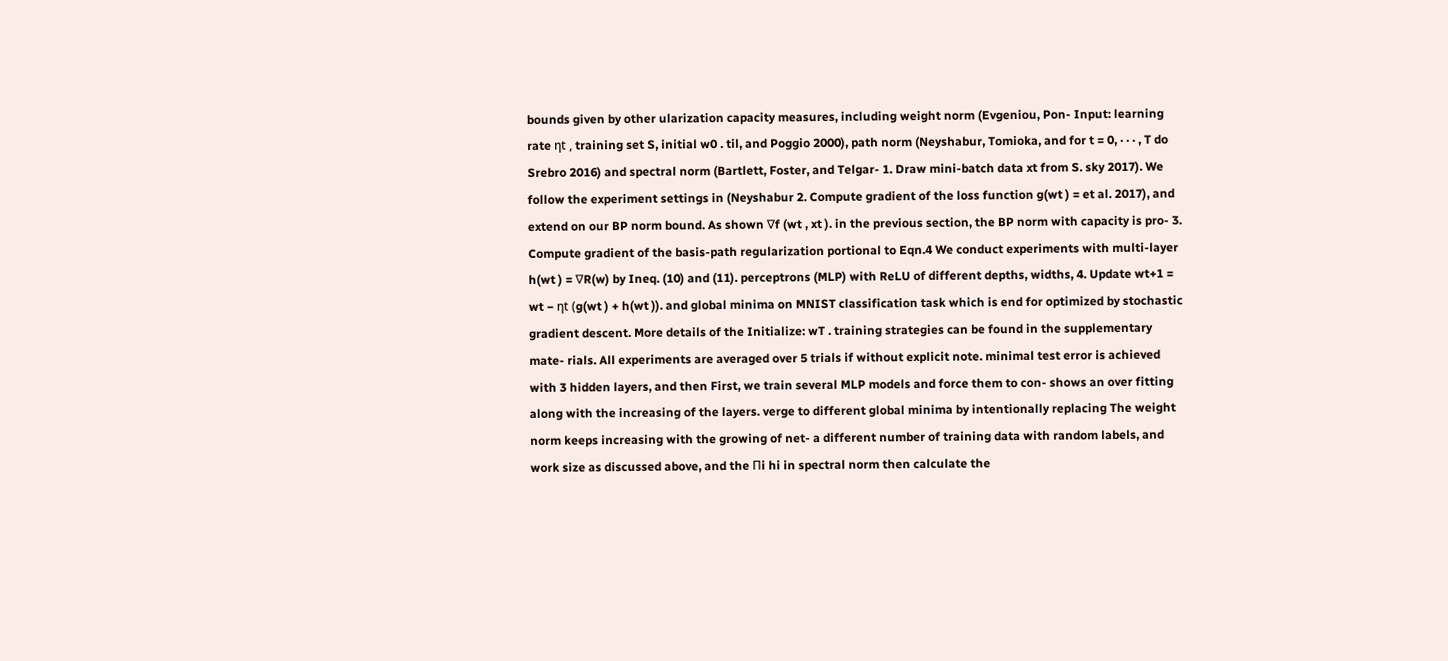bounds given by other ularization capacity measures, including weight norm (Evgeniou, Pon- Input: learning rate ηt , training set S, initial w0 . til, and Poggio 2000), path norm (Neyshabur, Tomioka, and for t = 0, · · · , T do Srebro 2016) and spectral norm (Bartlett, Foster, and Telgar- 1. Draw mini-batch data xt from S. sky 2017). We follow the experiment settings in (Neyshabur 2. Compute gradient of the loss function g(wt ) = et al. 2017), and extend on our BP norm bound. As shown ∇f (wt , xt ). in the previous section, the BP norm with capacity is pro- 3. Compute gradient of the basis-path regularization portional to Eqn.4 We conduct experiments with multi-layer h(wt ) = ∇R(w) by Ineq. (10) and (11). perceptrons (MLP) with ReLU of different depths, widths, 4. Update wt+1 = wt − ηt (g(wt ) + h(wt )). and global minima on MNIST classification task which is end for optimized by stochastic gradient descent. More details of the Initialize: wT . training strategies can be found in the supplementary mate- rials. All experiments are averaged over 5 trials if without explicit note. minimal test error is achieved with 3 hidden layers, and then First, we train several MLP models and force them to con- shows an over fitting along with the increasing of the layers. verge to different global minima by intentionally replacing The weight norm keeps increasing with the growing of net- a different number of training data with random labels, and work size as discussed above, and the Πi hi in spectral norm then calculate the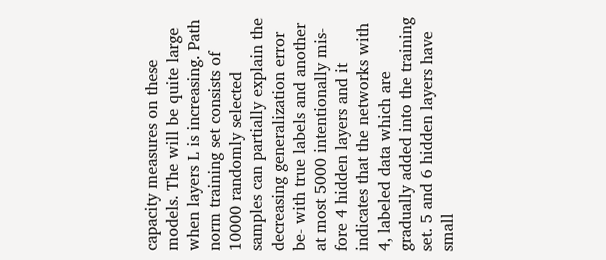capacity measures on these models. The will be quite large when layers L is increasing. Path norm training set consists of 10000 randomly selected samples can partially explain the decreasing generalization error be- with true labels and another at most 5000 intentionally mis- fore 4 hidden layers and it indicates that the networks with 4, labeled data which are gradually added into the training set. 5 and 6 hidden layers have small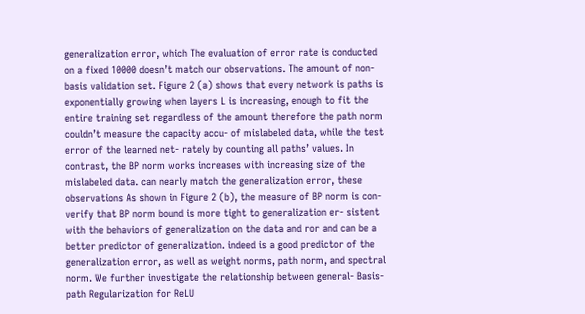generalization error, which The evaluation of error rate is conducted on a fixed 10000 doesn’t match our observations. The amount of non-basis validation set. Figure 2 (a) shows that every network is paths is exponentially growing when layers L is increasing, enough to fit the entire training set regardless of the amount therefore the path norm couldn’t measure the capacity accu- of mislabeled data, while the test error of the learned net- rately by counting all paths’ values. In contrast, the BP norm works increases with increasing size of the mislabeled data. can nearly match the generalization error, these observations As shown in Figure 2 (b), the measure of BP norm is con- verify that BP norm bound is more tight to generalization er- sistent with the behaviors of generalization on the data and ror and can be a better predictor of generalization. indeed is a good predictor of the generalization error, as well as weight norms, path norm, and spectral norm. We further investigate the relationship between general- Basis-path Regularization for ReLU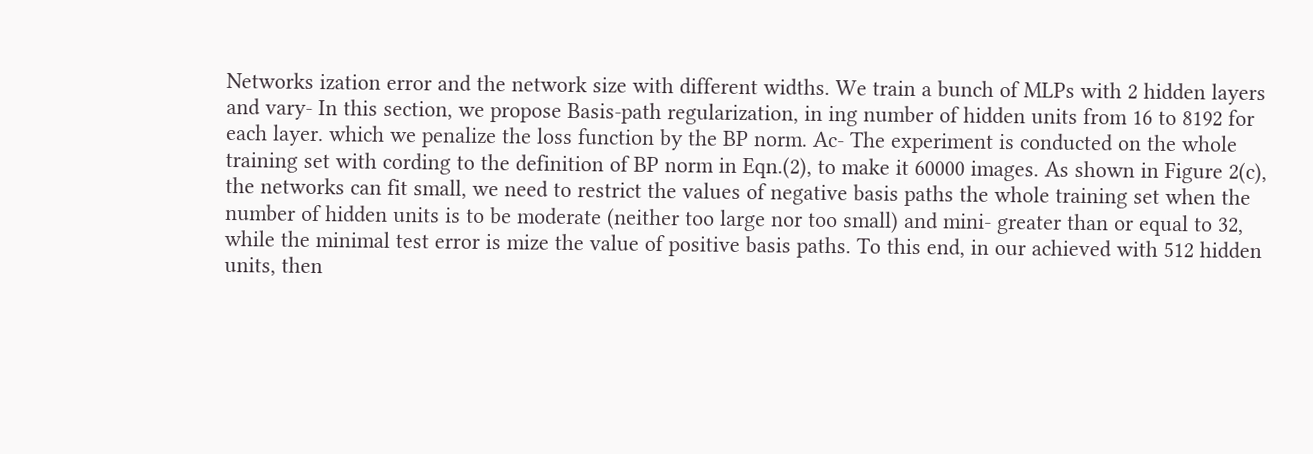Networks ization error and the network size with different widths. We train a bunch of MLPs with 2 hidden layers and vary- In this section, we propose Basis-path regularization, in ing number of hidden units from 16 to 8192 for each layer. which we penalize the loss function by the BP norm. Ac- The experiment is conducted on the whole training set with cording to the definition of BP norm in Eqn.(2), to make it 60000 images. As shown in Figure 2(c), the networks can fit small, we need to restrict the values of negative basis paths the whole training set when the number of hidden units is to be moderate (neither too large nor too small) and mini- greater than or equal to 32, while the minimal test error is mize the value of positive basis paths. To this end, in our achieved with 512 hidden units, then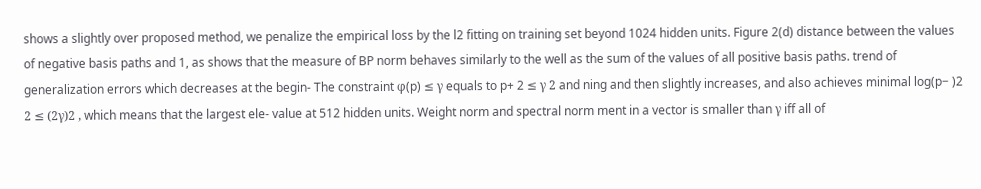shows a slightly over proposed method, we penalize the empirical loss by the l2 fitting on training set beyond 1024 hidden units. Figure 2(d) distance between the values of negative basis paths and 1, as shows that the measure of BP norm behaves similarly to the well as the sum of the values of all positive basis paths. trend of generalization errors which decreases at the begin- The constraint φ(p) ≤ γ equals to p+ 2 ≤ γ 2 and ning and then slightly increases, and also achieves minimal log(p− )2 2 ≤ (2γ)2 , which means that the largest ele- value at 512 hidden units. Weight norm and spectral norm ment in a vector is smaller than γ iff all of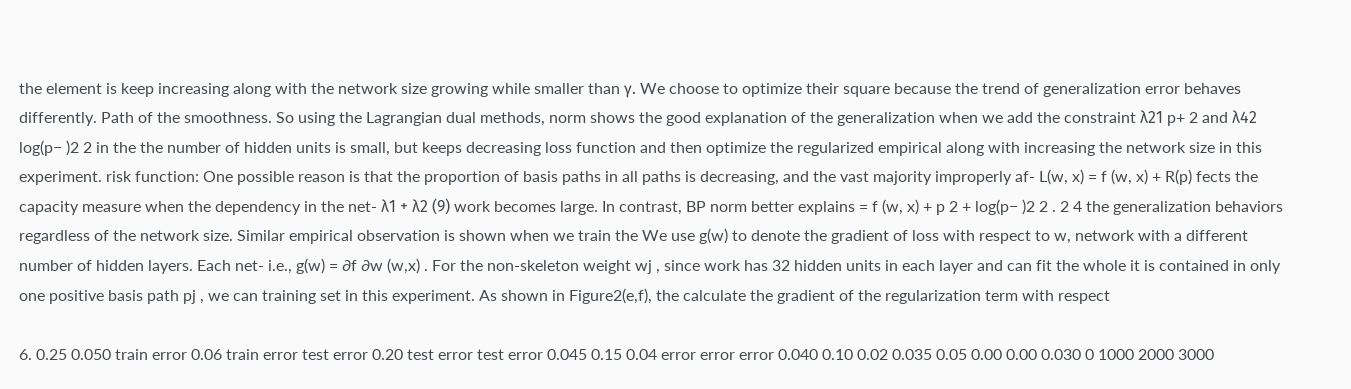the element is keep increasing along with the network size growing while smaller than γ. We choose to optimize their square because the trend of generalization error behaves differently. Path of the smoothness. So using the Lagrangian dual methods, norm shows the good explanation of the generalization when we add the constraint λ21 p+ 2 and λ42 log(p− )2 2 in the the number of hidden units is small, but keeps decreasing loss function and then optimize the regularized empirical along with increasing the network size in this experiment. risk function: One possible reason is that the proportion of basis paths in all paths is decreasing, and the vast majority improperly af- L(w, x) = f (w, x) + R(p) fects the capacity measure when the dependency in the net- λ1 + λ2 (9) work becomes large. In contrast, BP norm better explains = f (w, x) + p 2 + log(p− )2 2 . 2 4 the generalization behaviors regardless of the network size. Similar empirical observation is shown when we train the We use g(w) to denote the gradient of loss with respect to w, network with a different number of hidden layers. Each net- i.e., g(w) = ∂f ∂w (w,x) . For the non-skeleton weight wj , since work has 32 hidden units in each layer and can fit the whole it is contained in only one positive basis path pj , we can training set in this experiment. As shown in Figure2(e,f), the calculate the gradient of the regularization term with respect

6. 0.25 0.050 train error 0.06 train error test error 0.20 test error test error 0.045 0.15 0.04 error error error 0.040 0.10 0.02 0.035 0.05 0.00 0.00 0.030 0 1000 2000 3000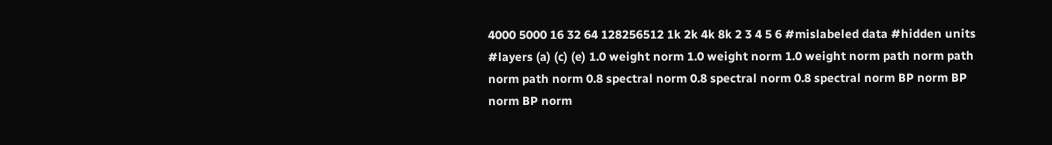4000 5000 16 32 64 128256512 1k 2k 4k 8k 2 3 4 5 6 #mislabeled data #hidden units #layers (a) (c) (e) 1.0 weight norm 1.0 weight norm 1.0 weight norm path norm path norm path norm 0.8 spectral norm 0.8 spectral norm 0.8 spectral norm BP norm BP norm BP norm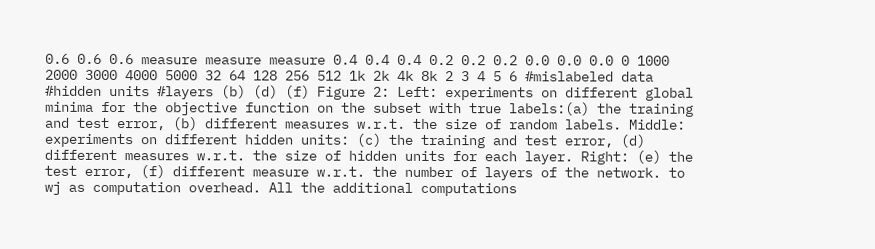0.6 0.6 0.6 measure measure measure 0.4 0.4 0.4 0.2 0.2 0.2 0.0 0.0 0.0 0 1000 2000 3000 4000 5000 32 64 128 256 512 1k 2k 4k 8k 2 3 4 5 6 #mislabeled data #hidden units #layers (b) (d) (f) Figure 2: Left: experiments on different global minima for the objective function on the subset with true labels:(a) the training and test error, (b) different measures w.r.t. the size of random labels. Middle: experiments on different hidden units: (c) the training and test error, (d) different measures w.r.t. the size of hidden units for each layer. Right: (e) the test error, (f) different measure w.r.t. the number of layers of the network. to wj as computation overhead. All the additional computations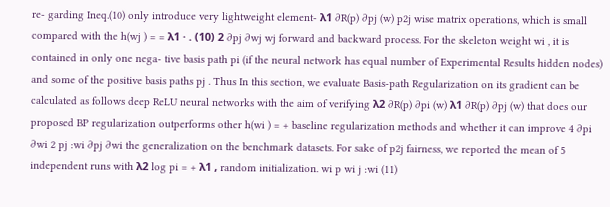re- garding Ineq.(10) only introduce very lightweight element- λ1 ∂R(p) ∂pj (w) p2j wise matrix operations, which is small compared with the h(wj ) = = λ1 · . (10) 2 ∂pj ∂wj wj forward and backward process. For the skeleton weight wi , it is contained in only one nega- tive basis path pi (if the neural network has equal number of Experimental Results hidden nodes) and some of the positive basis paths pj . Thus In this section, we evaluate Basis-path Regularization on its gradient can be calculated as follows deep ReLU neural networks with the aim of verifying λ2 ∂R(p) ∂pi (w) λ1 ∂R(p) ∂pj (w) that does our proposed BP regularization outperforms other h(wi ) = + baseline regularization methods and whether it can improve 4 ∂pi ∂wi 2 pj :wi ∂pj ∂wi the generalization on the benchmark datasets. For sake of p2j fairness, we reported the mean of 5 independent runs with λ2 log pi = + λ1 , random initialization. wi p wi j :wi (11)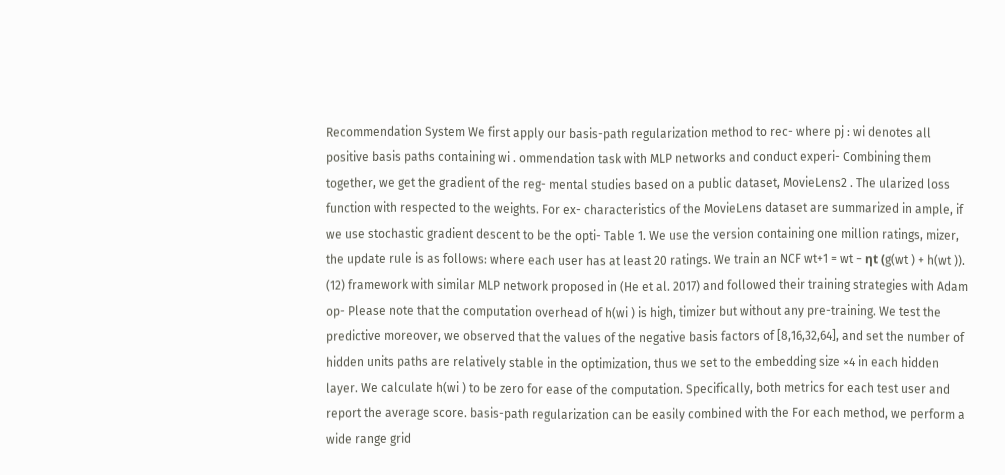Recommendation System We first apply our basis-path regularization method to rec- where pj : wi denotes all positive basis paths containing wi . ommendation task with MLP networks and conduct experi- Combining them together, we get the gradient of the reg- mental studies based on a public dataset, MovieLens2 . The ularized loss function with respected to the weights. For ex- characteristics of the MovieLens dataset are summarized in ample, if we use stochastic gradient descent to be the opti- Table 1. We use the version containing one million ratings, mizer, the update rule is as follows: where each user has at least 20 ratings. We train an NCF wt+1 = wt − ηt (g(wt ) + h(wt )). (12) framework with similar MLP network proposed in (He et al. 2017) and followed their training strategies with Adam op- Please note that the computation overhead of h(wi ) is high, timizer but without any pre-training. We test the predictive moreover, we observed that the values of the negative basis factors of [8,16,32,64], and set the number of hidden units paths are relatively stable in the optimization, thus we set to the embedding size ×4 in each hidden layer. We calculate h(wi ) to be zero for ease of the computation. Specifically, both metrics for each test user and report the average score. basis-path regularization can be easily combined with the For each method, we perform a wide range grid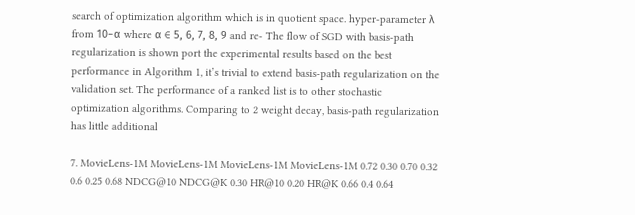search of optimization algorithm which is in quotient space. hyper-parameter λ from 10−α where α ∈ 5, 6, 7, 8, 9 and re- The flow of SGD with basis-path regularization is shown port the experimental results based on the best performance in Algorithm 1, it’s trivial to extend basis-path regularization on the validation set. The performance of a ranked list is to other stochastic optimization algorithms. Comparing to 2 weight decay, basis-path regularization has little additional

7. MovieLens-1M MovieLens-1M MovieLens-1M MovieLens-1M 0.72 0.30 0.70 0.32 0.6 0.25 0.68 NDCG@10 NDCG@K 0.30 HR@10 0.20 HR@K 0.66 0.4 0.64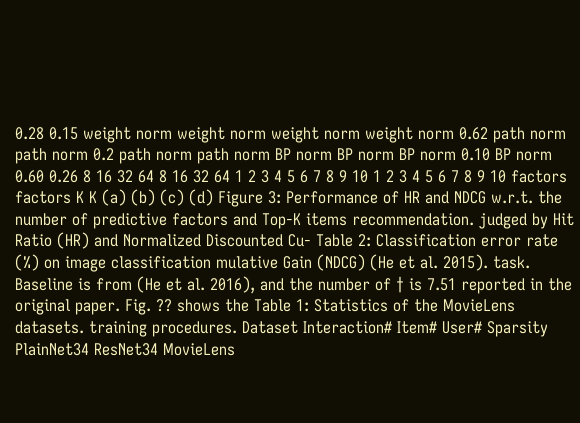0.28 0.15 weight norm weight norm weight norm weight norm 0.62 path norm path norm 0.2 path norm path norm BP norm BP norm BP norm 0.10 BP norm 0.60 0.26 8 16 32 64 8 16 32 64 1 2 3 4 5 6 7 8 9 10 1 2 3 4 5 6 7 8 9 10 factors factors K K (a) (b) (c) (d) Figure 3: Performance of HR and NDCG w.r.t. the number of predictive factors and Top-K items recommendation. judged by Hit Ratio (HR) and Normalized Discounted Cu- Table 2: Classification error rate (%) on image classification mulative Gain (NDCG) (He et al. 2015). task. Baseline is from (He et al. 2016), and the number of † is 7.51 reported in the original paper. Fig. ?? shows the Table 1: Statistics of the MovieLens datasets. training procedures. Dataset Interaction# Item# User# Sparsity PlainNet34 ResNet34 MovieLens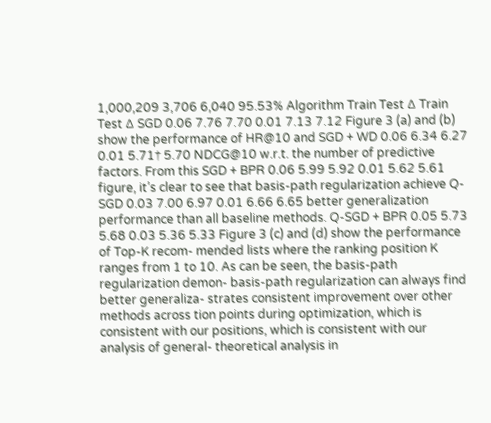1,000,209 3,706 6,040 95.53% Algorithm Train Test ∆ Train Test ∆ SGD 0.06 7.76 7.70 0.01 7.13 7.12 Figure 3 (a) and (b) show the performance of HR@10 and SGD + WD 0.06 6.34 6.27 0.01 5.71† 5.70 NDCG@10 w.r.t. the number of predictive factors. From this SGD + BPR 0.06 5.99 5.92 0.01 5.62 5.61 figure, it’s clear to see that basis-path regularization achieve Q-SGD 0.03 7.00 6.97 0.01 6.66 6.65 better generalization performance than all baseline methods. Q-SGD + BPR 0.05 5.73 5.68 0.03 5.36 5.33 Figure 3 (c) and (d) show the performance of Top-K recom- mended lists where the ranking position K ranges from 1 to 10. As can be seen, the basis-path regularization demon- basis-path regularization can always find better generaliza- strates consistent improvement over other methods across tion points during optimization, which is consistent with our positions, which is consistent with our analysis of general- theoretical analysis in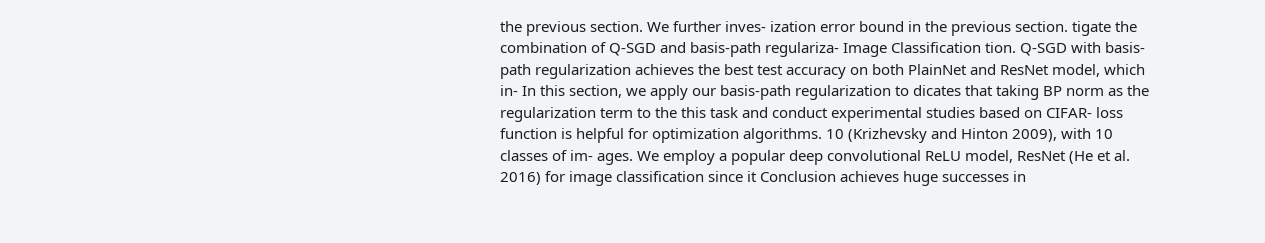the previous section. We further inves- ization error bound in the previous section. tigate the combination of Q-SGD and basis-path regulariza- Image Classification tion. Q-SGD with basis-path regularization achieves the best test accuracy on both PlainNet and ResNet model, which in- In this section, we apply our basis-path regularization to dicates that taking BP norm as the regularization term to the this task and conduct experimental studies based on CIFAR- loss function is helpful for optimization algorithms. 10 (Krizhevsky and Hinton 2009), with 10 classes of im- ages. We employ a popular deep convolutional ReLU model, ResNet (He et al. 2016) for image classification since it Conclusion achieves huge successes in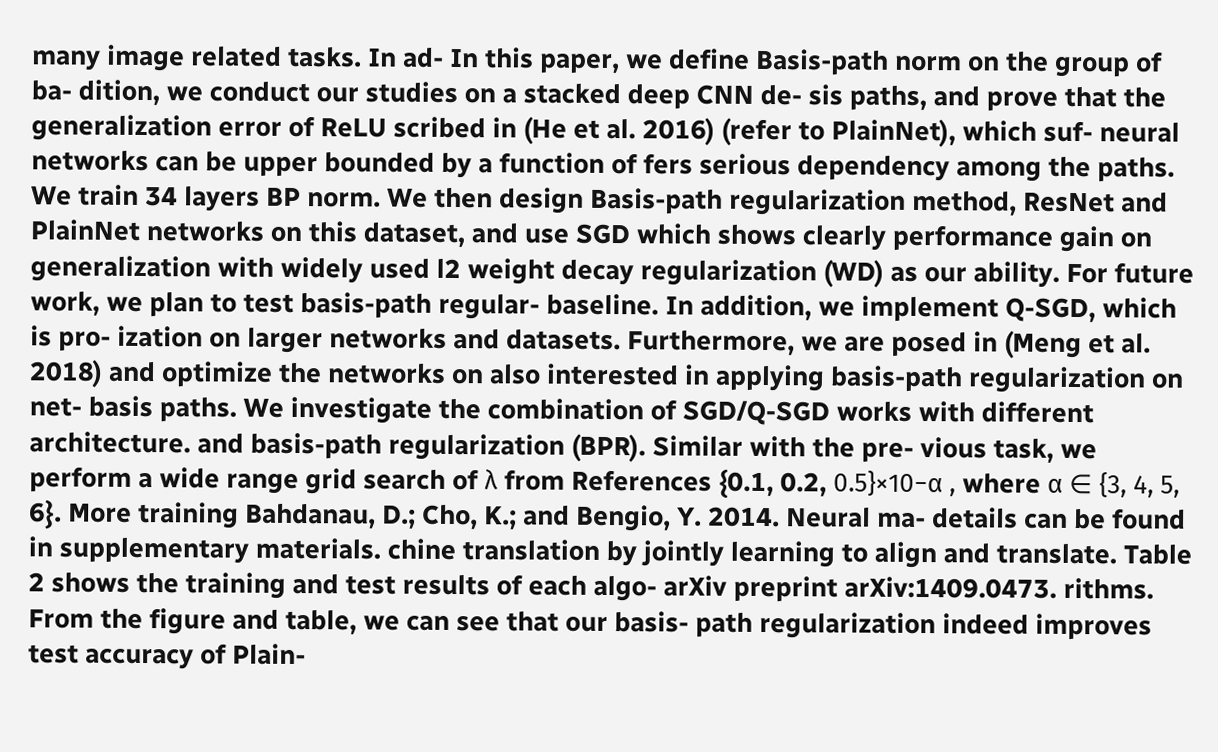many image related tasks. In ad- In this paper, we define Basis-path norm on the group of ba- dition, we conduct our studies on a stacked deep CNN de- sis paths, and prove that the generalization error of ReLU scribed in (He et al. 2016) (refer to PlainNet), which suf- neural networks can be upper bounded by a function of fers serious dependency among the paths. We train 34 layers BP norm. We then design Basis-path regularization method, ResNet and PlainNet networks on this dataset, and use SGD which shows clearly performance gain on generalization with widely used l2 weight decay regularization (WD) as our ability. For future work, we plan to test basis-path regular- baseline. In addition, we implement Q-SGD, which is pro- ization on larger networks and datasets. Furthermore, we are posed in (Meng et al. 2018) and optimize the networks on also interested in applying basis-path regularization on net- basis paths. We investigate the combination of SGD/Q-SGD works with different architecture. and basis-path regularization (BPR). Similar with the pre- vious task, we perform a wide range grid search of λ from References {0.1, 0.2, 0.5}×10−α , where α ∈ {3, 4, 5, 6}. More training Bahdanau, D.; Cho, K.; and Bengio, Y. 2014. Neural ma- details can be found in supplementary materials. chine translation by jointly learning to align and translate. Table 2 shows the training and test results of each algo- arXiv preprint arXiv:1409.0473. rithms. From the figure and table, we can see that our basis- path regularization indeed improves test accuracy of Plain-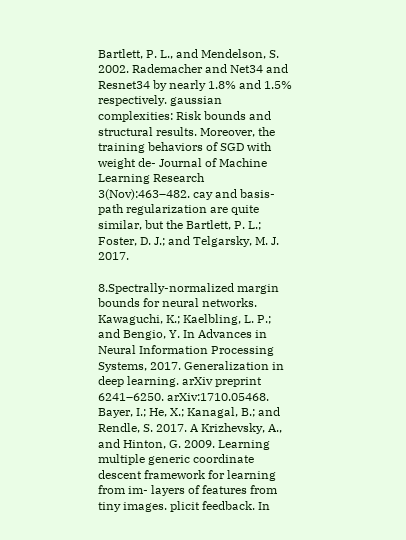Bartlett, P. L., and Mendelson, S. 2002. Rademacher and Net34 and Resnet34 by nearly 1.8% and 1.5% respectively. gaussian complexities: Risk bounds and structural results. Moreover, the training behaviors of SGD with weight de- Journal of Machine Learning Research 3(Nov):463–482. cay and basis-path regularization are quite similar, but the Bartlett, P. L.; Foster, D. J.; and Telgarsky, M. J. 2017.

8.Spectrally-normalized margin bounds for neural networks. Kawaguchi, K.; Kaelbling, L. P.; and Bengio, Y. In Advances in Neural Information Processing Systems, 2017. Generalization in deep learning. arXiv preprint 6241–6250. arXiv:1710.05468. Bayer, I.; He, X.; Kanagal, B.; and Rendle, S. 2017. A Krizhevsky, A., and Hinton, G. 2009. Learning multiple generic coordinate descent framework for learning from im- layers of features from tiny images. plicit feedback. In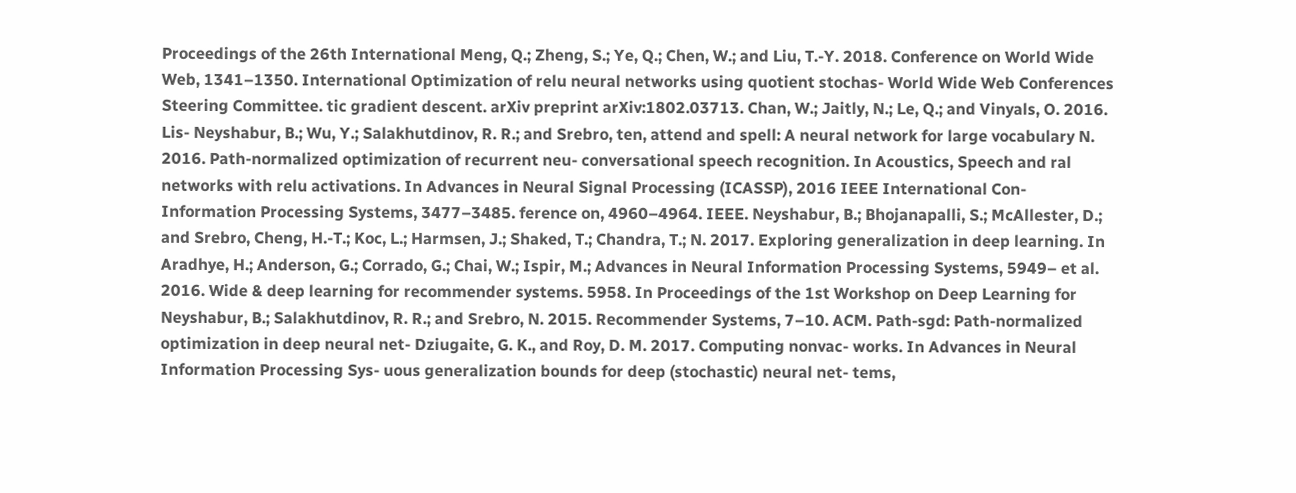Proceedings of the 26th International Meng, Q.; Zheng, S.; Ye, Q.; Chen, W.; and Liu, T.-Y. 2018. Conference on World Wide Web, 1341–1350. International Optimization of relu neural networks using quotient stochas- World Wide Web Conferences Steering Committee. tic gradient descent. arXiv preprint arXiv:1802.03713. Chan, W.; Jaitly, N.; Le, Q.; and Vinyals, O. 2016. Lis- Neyshabur, B.; Wu, Y.; Salakhutdinov, R. R.; and Srebro, ten, attend and spell: A neural network for large vocabulary N. 2016. Path-normalized optimization of recurrent neu- conversational speech recognition. In Acoustics, Speech and ral networks with relu activations. In Advances in Neural Signal Processing (ICASSP), 2016 IEEE International Con- Information Processing Systems, 3477–3485. ference on, 4960–4964. IEEE. Neyshabur, B.; Bhojanapalli, S.; McAllester, D.; and Srebro, Cheng, H.-T.; Koc, L.; Harmsen, J.; Shaked, T.; Chandra, T.; N. 2017. Exploring generalization in deep learning. In Aradhye, H.; Anderson, G.; Corrado, G.; Chai, W.; Ispir, M.; Advances in Neural Information Processing Systems, 5949– et al. 2016. Wide & deep learning for recommender systems. 5958. In Proceedings of the 1st Workshop on Deep Learning for Neyshabur, B.; Salakhutdinov, R. R.; and Srebro, N. 2015. Recommender Systems, 7–10. ACM. Path-sgd: Path-normalized optimization in deep neural net- Dziugaite, G. K., and Roy, D. M. 2017. Computing nonvac- works. In Advances in Neural Information Processing Sys- uous generalization bounds for deep (stochastic) neural net- tems,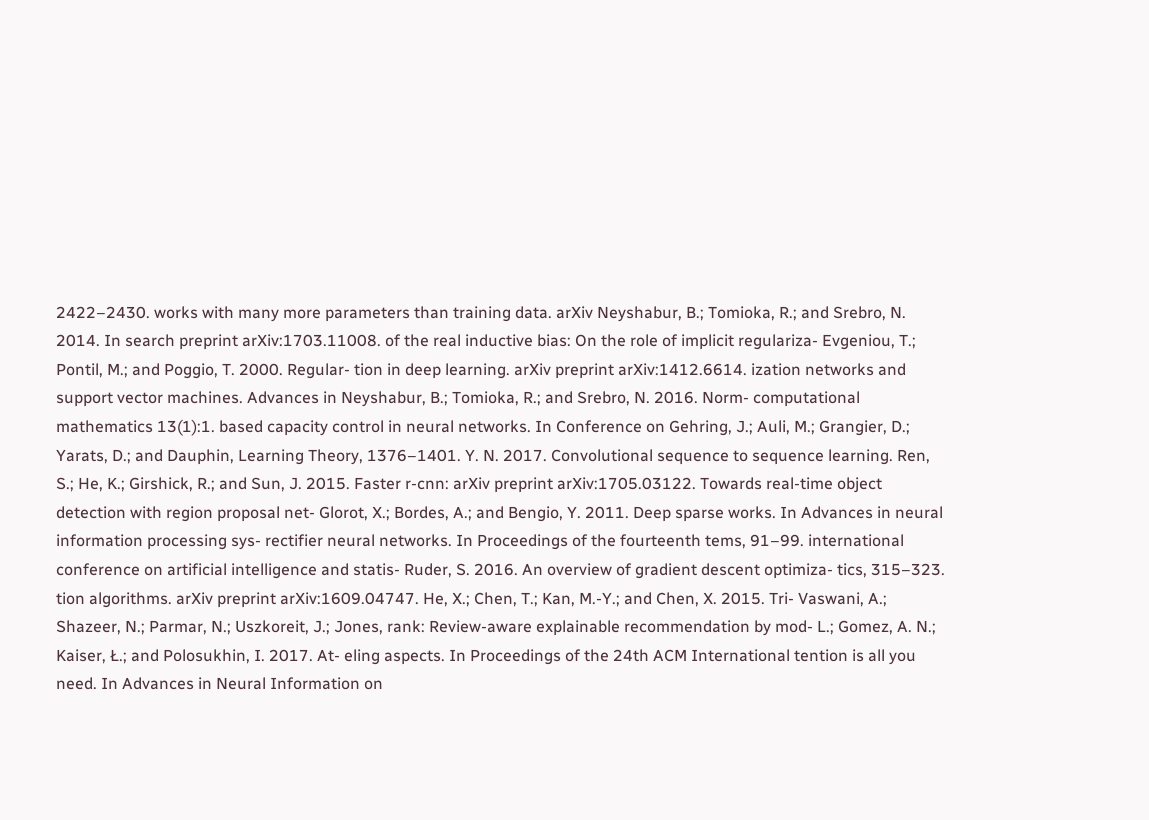2422–2430. works with many more parameters than training data. arXiv Neyshabur, B.; Tomioka, R.; and Srebro, N. 2014. In search preprint arXiv:1703.11008. of the real inductive bias: On the role of implicit regulariza- Evgeniou, T.; Pontil, M.; and Poggio, T. 2000. Regular- tion in deep learning. arXiv preprint arXiv:1412.6614. ization networks and support vector machines. Advances in Neyshabur, B.; Tomioka, R.; and Srebro, N. 2016. Norm- computational mathematics 13(1):1. based capacity control in neural networks. In Conference on Gehring, J.; Auli, M.; Grangier, D.; Yarats, D.; and Dauphin, Learning Theory, 1376–1401. Y. N. 2017. Convolutional sequence to sequence learning. Ren, S.; He, K.; Girshick, R.; and Sun, J. 2015. Faster r-cnn: arXiv preprint arXiv:1705.03122. Towards real-time object detection with region proposal net- Glorot, X.; Bordes, A.; and Bengio, Y. 2011. Deep sparse works. In Advances in neural information processing sys- rectifier neural networks. In Proceedings of the fourteenth tems, 91–99. international conference on artificial intelligence and statis- Ruder, S. 2016. An overview of gradient descent optimiza- tics, 315–323. tion algorithms. arXiv preprint arXiv:1609.04747. He, X.; Chen, T.; Kan, M.-Y.; and Chen, X. 2015. Tri- Vaswani, A.; Shazeer, N.; Parmar, N.; Uszkoreit, J.; Jones, rank: Review-aware explainable recommendation by mod- L.; Gomez, A. N.; Kaiser, Ł.; and Polosukhin, I. 2017. At- eling aspects. In Proceedings of the 24th ACM International tention is all you need. In Advances in Neural Information on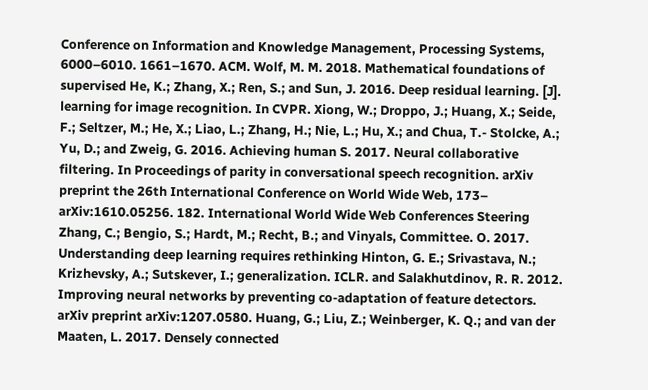Conference on Information and Knowledge Management, Processing Systems, 6000–6010. 1661–1670. ACM. Wolf, M. M. 2018. Mathematical foundations of supervised He, K.; Zhang, X.; Ren, S.; and Sun, J. 2016. Deep residual learning. [J]. learning for image recognition. In CVPR. Xiong, W.; Droppo, J.; Huang, X.; Seide, F.; Seltzer, M.; He, X.; Liao, L.; Zhang, H.; Nie, L.; Hu, X.; and Chua, T.- Stolcke, A.; Yu, D.; and Zweig, G. 2016. Achieving human S. 2017. Neural collaborative filtering. In Proceedings of parity in conversational speech recognition. arXiv preprint the 26th International Conference on World Wide Web, 173– arXiv:1610.05256. 182. International World Wide Web Conferences Steering Zhang, C.; Bengio, S.; Hardt, M.; Recht, B.; and Vinyals, Committee. O. 2017. Understanding deep learning requires rethinking Hinton, G. E.; Srivastava, N.; Krizhevsky, A.; Sutskever, I.; generalization. ICLR. and Salakhutdinov, R. R. 2012. Improving neural networks by preventing co-adaptation of feature detectors. arXiv preprint arXiv:1207.0580. Huang, G.; Liu, Z.; Weinberger, K. Q.; and van der Maaten, L. 2017. Densely connected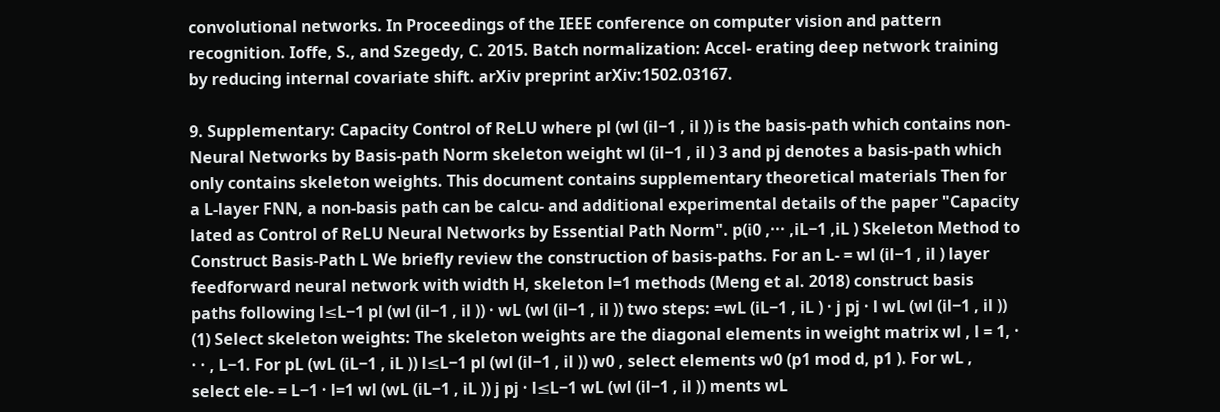convolutional networks. In Proceedings of the IEEE conference on computer vision and pattern recognition. Ioffe, S., and Szegedy, C. 2015. Batch normalization: Accel- erating deep network training by reducing internal covariate shift. arXiv preprint arXiv:1502.03167.

9. Supplementary: Capacity Control of ReLU where pl (wl (il−1 , il )) is the basis-path which contains non- Neural Networks by Basis-path Norm skeleton weight wl (il−1 , il ) 3 and pj denotes a basis-path which only contains skeleton weights. This document contains supplementary theoretical materials Then for a L-layer FNN, a non-basis path can be calcu- and additional experimental details of the paper "Capacity lated as Control of ReLU Neural Networks by Essential Path Norm". p(i0 ,··· ,iL−1 ,iL ) Skeleton Method to Construct Basis-Path L We briefly review the construction of basis-paths. For an L- = wl (il−1 , il ) layer feedforward neural network with width H, skeleton l=1 methods (Meng et al. 2018) construct basis paths following l≤L−1 pl (wl (il−1 , il )) · wL (wl (il−1 , il )) two steps: =wL (iL−1 , iL ) · j pj · l wL (wl (il−1 , il )) (1) Select skeleton weights: The skeleton weights are the diagonal elements in weight matrix wl , l = 1, · · · , L−1. For pL (wL (iL−1 , iL )) l≤L−1 pl (wl (il−1 , il )) w0 , select elements w0 (p1 mod d, p1 ). For wL , select ele- = L−1 · l=1 wl (wL (iL−1 , iL )) j pj · l≤L−1 wL (wl (il−1 , il )) ments wL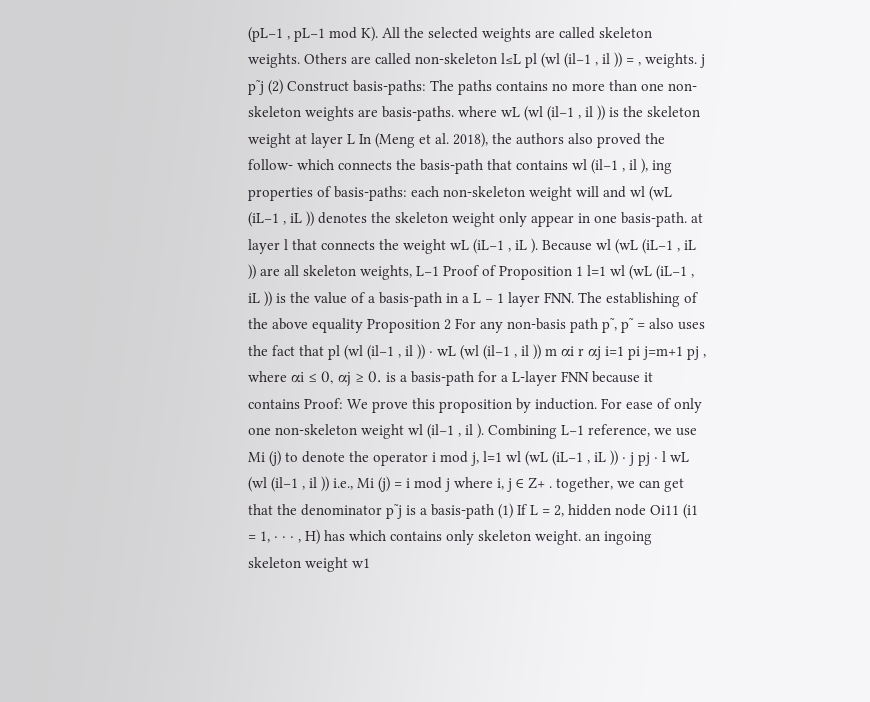(pL−1 , pL−1 mod K). All the selected weights are called skeleton weights. Others are called non-skeleton l≤L pl (wl (il−1 , il )) = , weights. j p˜j (2) Construct basis-paths: The paths contains no more than one non-skeleton weights are basis-paths. where wL (wl (il−1 , il )) is the skeleton weight at layer L In (Meng et al. 2018), the authors also proved the follow- which connects the basis-path that contains wl (il−1 , il ), ing properties of basis-paths: each non-skeleton weight will and wl (wL (iL−1 , iL )) denotes the skeleton weight only appear in one basis-path. at layer l that connects the weight wL (iL−1 , iL ). Because wl (wL (iL−1 , iL )) are all skeleton weights, L−1 Proof of Proposition 1 l=1 wl (wL (iL−1 , iL )) is the value of a basis-path in a L − 1 layer FNN. The establishing of the above equality Proposition 2 For any non-basis path p˜, p˜ = also uses the fact that pl (wl (il−1 , il )) · wL (wl (il−1 , il )) m αi r αj i=1 pi j=m+1 pj , where αi ≤ 0, αj ≥ 0. is a basis-path for a L-layer FNN because it contains Proof: We prove this proposition by induction. For ease of only one non-skeleton weight wl (il−1 , il ). Combining L−1 reference, we use Mi (j) to denote the operator i mod j, l=1 wl (wL (iL−1 , iL )) · j pj · l wL (wl (il−1 , il )) i.e., Mi (j) = i mod j where i, j ∈ Z+ . together, we can get that the denominator p˜j is a basis-path (1) If L = 2, hidden node Oi11 (i1 = 1, · · · , H) has which contains only skeleton weight. an ingoing skeleton weight w1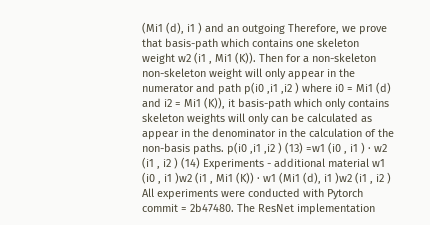(Mi1 (d), i1 ) and an outgoing Therefore, we prove that basis-path which contains one skeleton weight w2 (i1 , Mi1 (K)). Then for a non-skeleton non-skeleton weight will only appear in the numerator and path p(i0 ,i1 ,i2 ) where i0 = Mi1 (d) and i2 = Mi1 (K)), it basis-path which only contains skeleton weights will only can be calculated as appear in the denominator in the calculation of the non-basis paths. p(i0 ,i1 ,i2 ) (13) =w1 (i0 , i1 ) · w2 (i1 , i2 ) (14) Experiments - additional material w1 (i0 , i1 )w2 (i1 , Mi1 (K)) · w1 (Mi1 (d), i1 )w2 (i1 , i2 ) All experiments were conducted with Pytorch commit = 2b47480. The ResNet implementation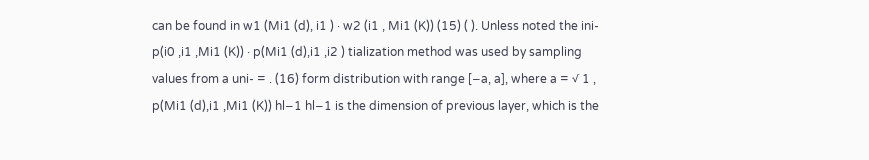can be found in w1 (Mi1 (d), i1 ) · w2 (i1 , Mi1 (K)) (15) ( ). Unless noted the ini- p(i0 ,i1 ,Mi1 (K)) · p(Mi1 (d),i1 ,i2 ) tialization method was used by sampling values from a uni- = . (16) form distribution with range [−a, a], where a = √ 1 , p(Mi1 (d),i1 ,Mi1 (K)) hl−1 hl−1 is the dimension of previous layer, which is the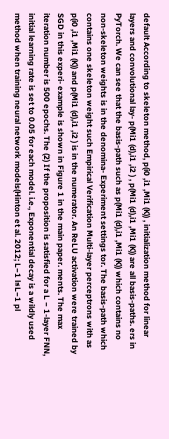default According to skeleton method, p(i0 ,i1 ,Mi1 (K)) , initialization method for linear layers and convolutional lay- p(Mi1 (d),i1 ,i2 ) , p(Mi1 (d),i1 ,Mi1 (K)) are all basis-paths. ers in PyTorch. We can see that the basis-path such as p(Mi1 (d),i1 ,Mi1 (K)) which contains no non-skeleton weights is in the denomina- Experiment settings tor. The basis-path which contains one skeleton weight such Empirical Verification Multi-layer perceptrons with as p(i0 ,i1 ,Mi1 (K)) and p(Mi1 (d),i1 ,i2 ) is in the numerator. An ReLU activation were trained by SGD in this experi- example is shown in Figure 1 in the main paper. ments. The max iteration number is 500 epochs. The (2) If the proposition is satisfied for a L − 1-layer FNN, initial learning rate is set to 0.05 for each model. i.e., Exponential decay is a wildly used method when training neural network models(Hinton et al. 2012; L−1 l≤L−1 pl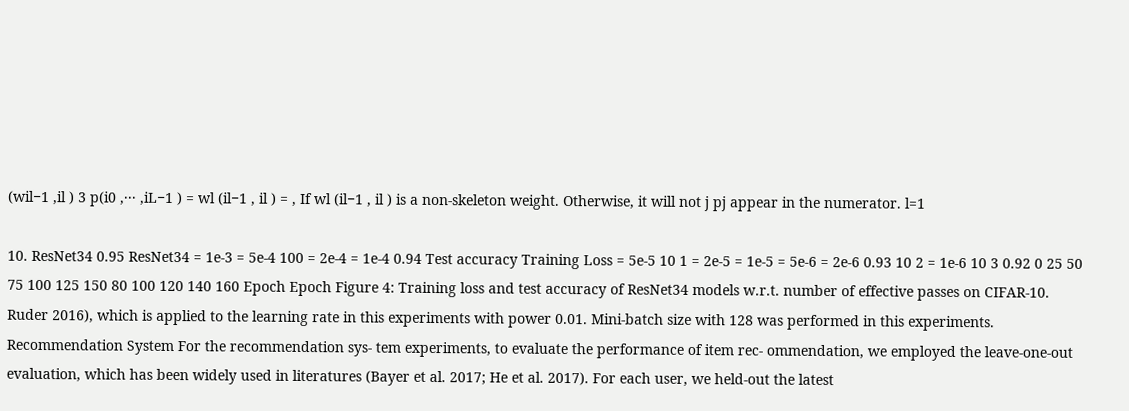(wil−1 ,il ) 3 p(i0 ,··· ,iL−1 ) = wl (il−1 , il ) = , If wl (il−1 , il ) is a non-skeleton weight. Otherwise, it will not j pj appear in the numerator. l=1

10. ResNet34 0.95 ResNet34 = 1e-3 = 5e-4 100 = 2e-4 = 1e-4 0.94 Test accuracy Training Loss = 5e-5 10 1 = 2e-5 = 1e-5 = 5e-6 = 2e-6 0.93 10 2 = 1e-6 10 3 0.92 0 25 50 75 100 125 150 80 100 120 140 160 Epoch Epoch Figure 4: Training loss and test accuracy of ResNet34 models w.r.t. number of effective passes on CIFAR-10. Ruder 2016), which is applied to the learning rate in this experiments with power 0.01. Mini-batch size with 128 was performed in this experiments. Recommendation System For the recommendation sys- tem experiments, to evaluate the performance of item rec- ommendation, we employed the leave-one-out evaluation, which has been widely used in literatures (Bayer et al. 2017; He et al. 2017). For each user, we held-out the latest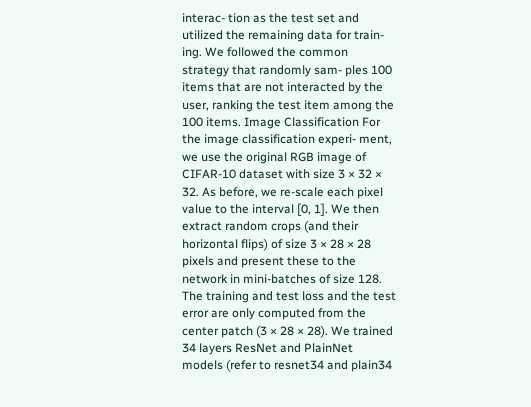interac- tion as the test set and utilized the remaining data for train- ing. We followed the common strategy that randomly sam- ples 100 items that are not interacted by the user, ranking the test item among the 100 items. Image Classification For the image classification experi- ment, we use the original RGB image of CIFAR-10 dataset with size 3 × 32 × 32. As before, we re-scale each pixel value to the interval [0, 1]. We then extract random crops (and their horizontal flips) of size 3 × 28 × 28 pixels and present these to the network in mini-batches of size 128. The training and test loss and the test error are only computed from the center patch (3 × 28 × 28). We trained 34 layers ResNet and PlainNet models (refer to resnet34 and plain34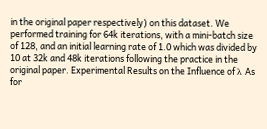in the original paper respectively) on this dataset. We performed training for 64k iterations, with a mini-batch size of 128, and an initial learning rate of 1.0 which was divided by 10 at 32k and 48k iterations following the practice in the original paper. Experimental Results on the Influence of λ As for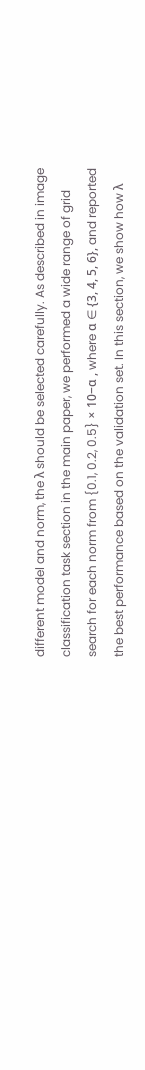different model and norm, the λ should be selected carefully. As described in image classification task section in the main paper, we performed a wide range of grid search for each norm from {0.1, 0.2, 0.5} × 10−α , where α ∈ {3, 4, 5, 6}, and reported the best performance based on the validation set. In this section, we show how λ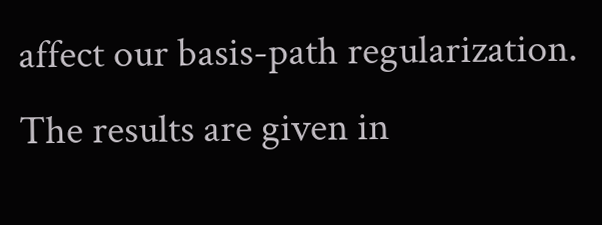affect our basis-path regularization. The results are given in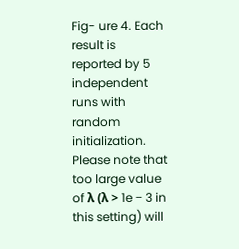Fig- ure 4. Each result is reported by 5 independent runs with random initialization. Please note that too large value of λ (λ > 1e − 3 in this setting) will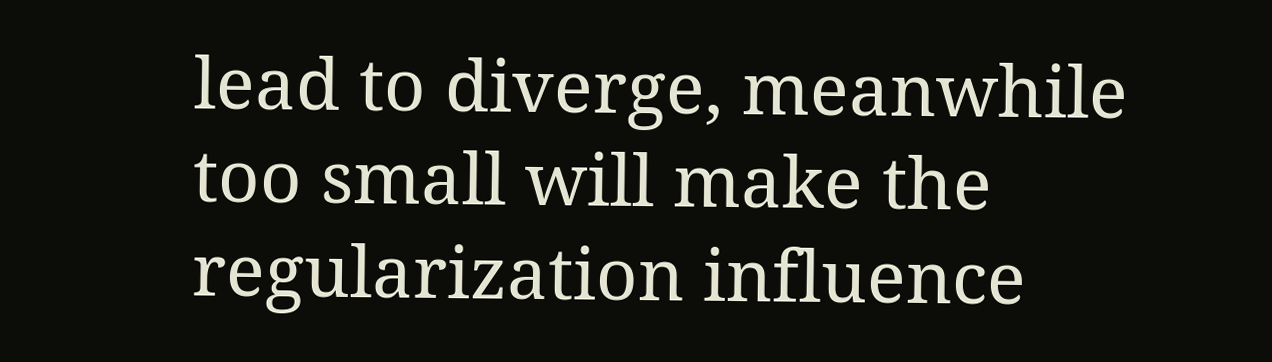lead to diverge, meanwhile too small will make the regularization influence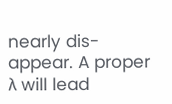nearly dis- appear. A proper λ will lead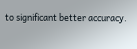to significant better accuracy.